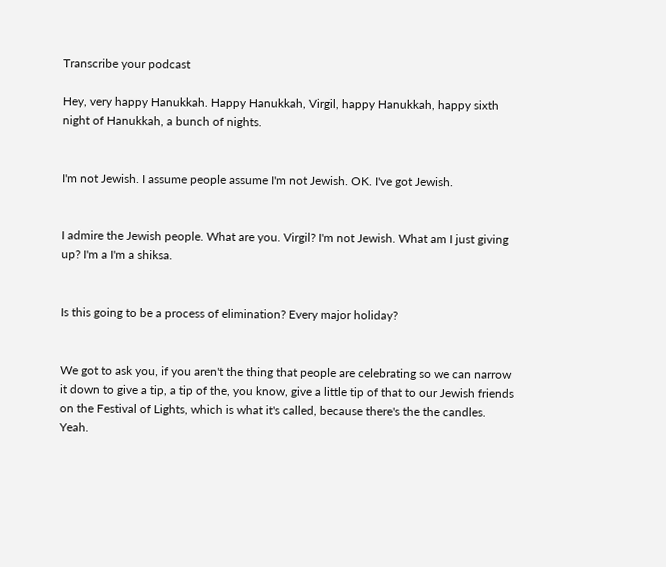Transcribe your podcast

Hey, very happy Hanukkah. Happy Hanukkah, Virgil, happy Hanukkah, happy sixth night of Hanukkah, a bunch of nights.


I'm not Jewish. I assume people assume I'm not Jewish. OK. I've got Jewish.


I admire the Jewish people. What are you. Virgil? I'm not Jewish. What am I just giving up? I'm a I'm a shiksa.


Is this going to be a process of elimination? Every major holiday?


We got to ask you, if you aren't the thing that people are celebrating so we can narrow it down to give a tip, a tip of the, you know, give a little tip of that to our Jewish friends on the Festival of Lights, which is what it's called, because there's the the candles. Yeah.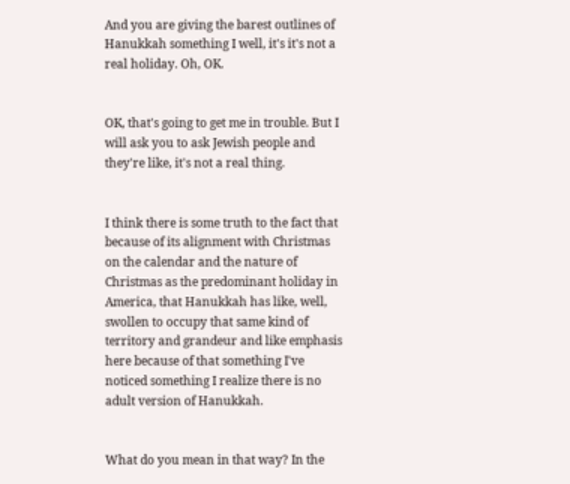And you are giving the barest outlines of Hanukkah something I well, it's it's not a real holiday. Oh, OK.


OK, that's going to get me in trouble. But I will ask you to ask Jewish people and they're like, it's not a real thing.


I think there is some truth to the fact that because of its alignment with Christmas on the calendar and the nature of Christmas as the predominant holiday in America, that Hanukkah has like, well, swollen to occupy that same kind of territory and grandeur and like emphasis here because of that something I've noticed something I realize there is no adult version of Hanukkah.


What do you mean in that way? In the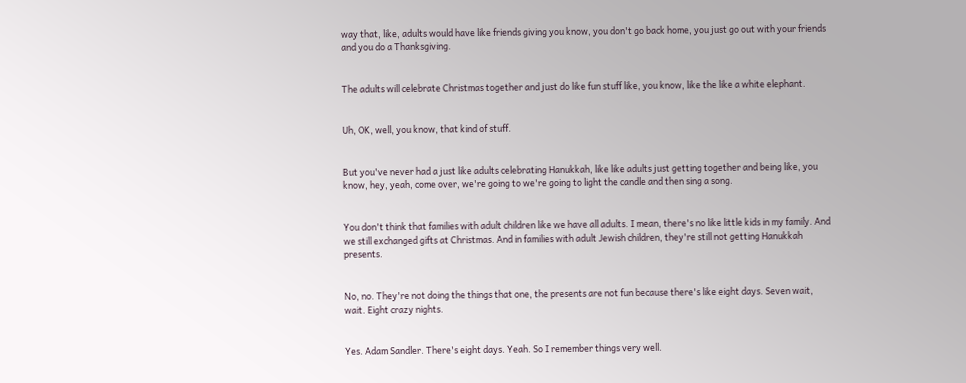way that, like, adults would have like friends giving you know, you don't go back home, you just go out with your friends and you do a Thanksgiving.


The adults will celebrate Christmas together and just do like fun stuff like, you know, like the like a white elephant.


Uh, OK, well, you know, that kind of stuff.


But you've never had a just like adults celebrating Hanukkah, like like adults just getting together and being like, you know, hey, yeah, come over, we're going to we're going to light the candle and then sing a song.


You don't think that families with adult children like we have all adults. I mean, there's no like little kids in my family. And we still exchanged gifts at Christmas. And in families with adult Jewish children, they're still not getting Hanukkah presents.


No, no. They're not doing the things that one, the presents are not fun because there's like eight days. Seven wait, wait. Eight crazy nights.


Yes. Adam Sandler. There's eight days. Yeah. So I remember things very well.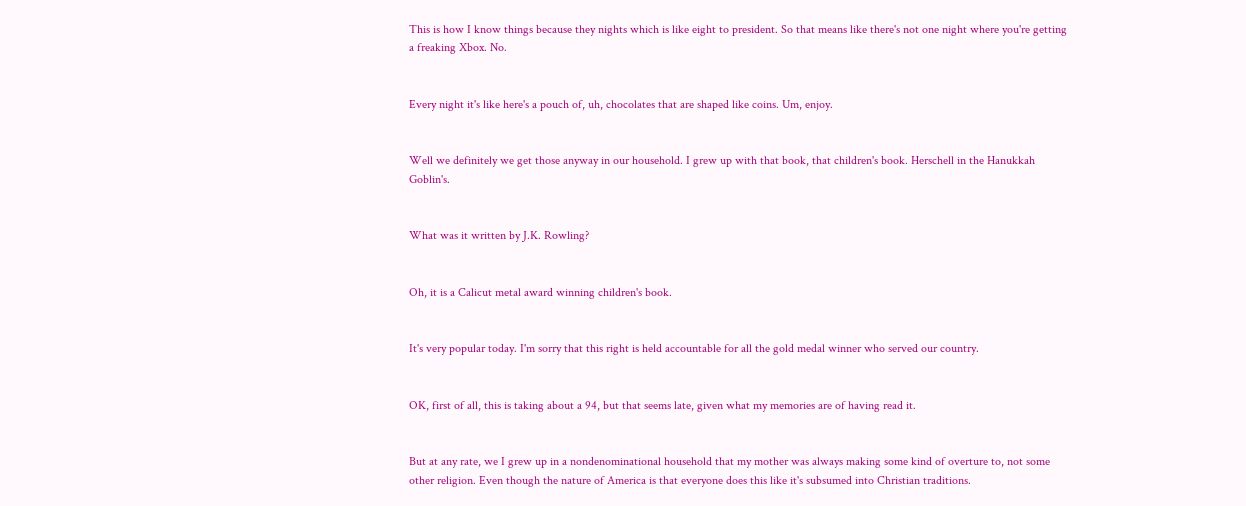This is how I know things because they nights which is like eight to president. So that means like there's not one night where you're getting a freaking Xbox. No.


Every night it's like here's a pouch of, uh, chocolates that are shaped like coins. Um, enjoy.


Well we definitely we get those anyway in our household. I grew up with that book, that children's book. Herschell in the Hanukkah Goblin's.


What was it written by J.K. Rowling?


Oh, it is a Calicut metal award winning children's book.


It's very popular today. I'm sorry that this right is held accountable for all the gold medal winner who served our country.


OK, first of all, this is taking about a 94, but that seems late, given what my memories are of having read it.


But at any rate, we I grew up in a nondenominational household that my mother was always making some kind of overture to, not some other religion. Even though the nature of America is that everyone does this like it's subsumed into Christian traditions.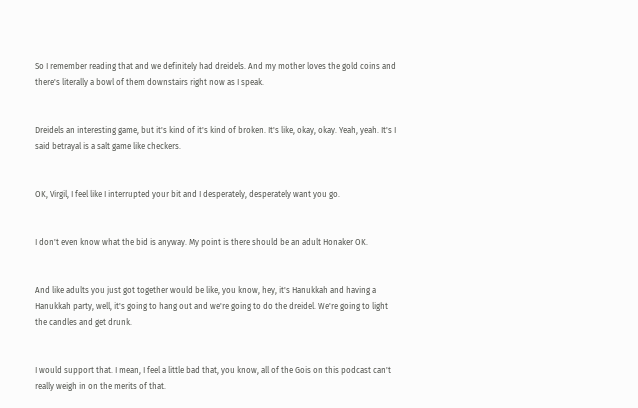So I remember reading that and we definitely had dreidels. And my mother loves the gold coins and there's literally a bowl of them downstairs right now as I speak.


Dreidels an interesting game, but it's kind of it's kind of broken. It's like, okay, okay. Yeah, yeah. It's I said betrayal is a salt game like checkers.


OK, Virgil, I feel like I interrupted your bit and I desperately, desperately want you go.


I don't even know what the bid is anyway. My point is there should be an adult Honaker OK.


And like adults you just got together would be like, you know, hey, it's Hanukkah and having a Hanukkah party, well, it's going to hang out and we're going to do the dreidel. We're going to light the candles and get drunk.


I would support that. I mean, I feel a little bad that, you know, all of the Gois on this podcast can't really weigh in on the merits of that.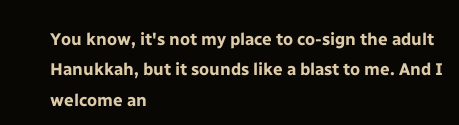You know, it's not my place to co-sign the adult Hanukkah, but it sounds like a blast to me. And I welcome an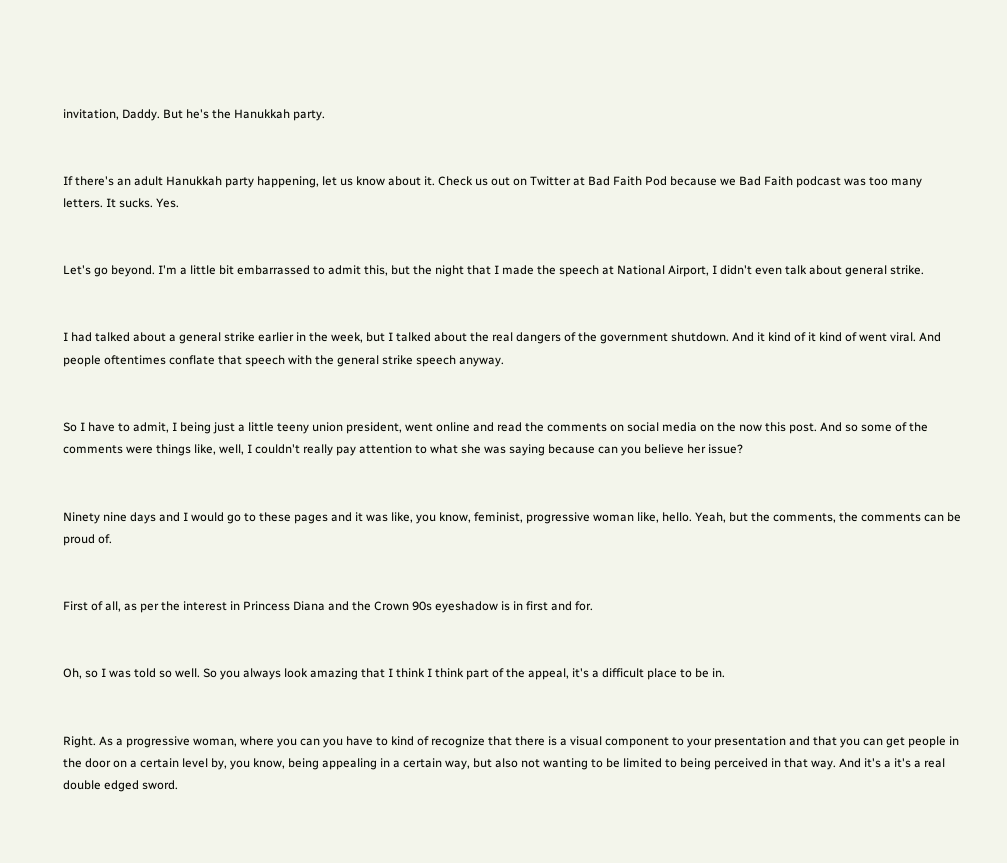invitation, Daddy. But he's the Hanukkah party.


If there's an adult Hanukkah party happening, let us know about it. Check us out on Twitter at Bad Faith Pod because we Bad Faith podcast was too many letters. It sucks. Yes.


Let's go beyond. I'm a little bit embarrassed to admit this, but the night that I made the speech at National Airport, I didn't even talk about general strike.


I had talked about a general strike earlier in the week, but I talked about the real dangers of the government shutdown. And it kind of it kind of went viral. And people oftentimes conflate that speech with the general strike speech anyway.


So I have to admit, I being just a little teeny union president, went online and read the comments on social media on the now this post. And so some of the comments were things like, well, I couldn't really pay attention to what she was saying because can you believe her issue?


Ninety nine days and I would go to these pages and it was like, you know, feminist, progressive woman like, hello. Yeah, but the comments, the comments can be proud of.


First of all, as per the interest in Princess Diana and the Crown 90s eyeshadow is in first and for.


Oh, so I was told so well. So you always look amazing that I think I think part of the appeal, it's a difficult place to be in.


Right. As a progressive woman, where you can you have to kind of recognize that there is a visual component to your presentation and that you can get people in the door on a certain level by, you know, being appealing in a certain way, but also not wanting to be limited to being perceived in that way. And it's a it's a real double edged sword.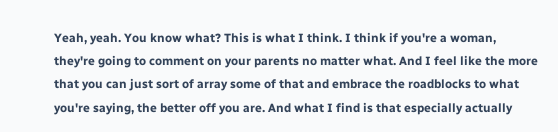Yeah, yeah. You know what? This is what I think. I think if you're a woman, they're going to comment on your parents no matter what. And I feel like the more that you can just sort of array some of that and embrace the roadblocks to what you're saying, the better off you are. And what I find is that especially actually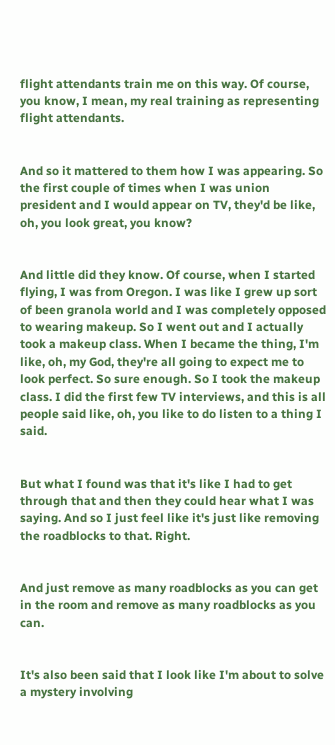flight attendants train me on this way. Of course, you know, I mean, my real training as representing flight attendants.


And so it mattered to them how I was appearing. So the first couple of times when I was union president and I would appear on TV, they'd be like, oh, you look great, you know?


And little did they know. Of course, when I started flying, I was from Oregon. I was like I grew up sort of been granola world and I was completely opposed to wearing makeup. So I went out and I actually took a makeup class. When I became the thing, I'm like, oh, my God, they're all going to expect me to look perfect. So sure enough. So I took the makeup class. I did the first few TV interviews, and this is all people said like, oh, you like to do listen to a thing I said.


But what I found was that it's like I had to get through that and then they could hear what I was saying. And so I just feel like it's just like removing the roadblocks to that. Right.


And just remove as many roadblocks as you can get in the room and remove as many roadblocks as you can.


It's also been said that I look like I'm about to solve a mystery involving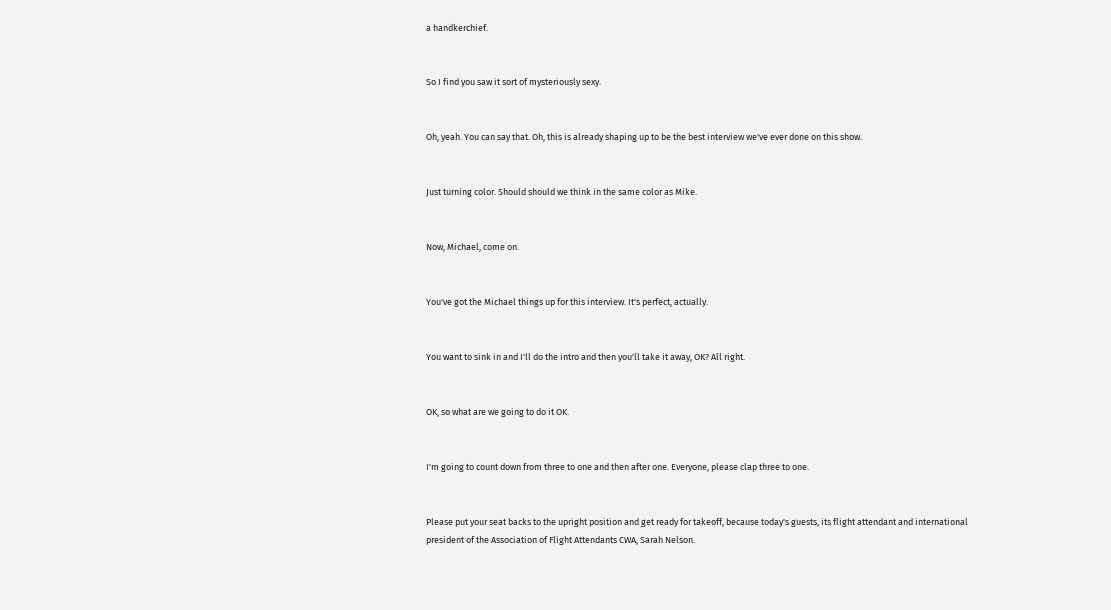a handkerchief.


So I find you saw it sort of mysteriously sexy.


Oh, yeah. You can say that. Oh, this is already shaping up to be the best interview we've ever done on this show.


Just turning color. Should should we think in the same color as Mike.


Now, Michael, come on.


You've got the Michael things up for this interview. It's perfect, actually.


You want to sink in and I'll do the intro and then you'll take it away, OK? All right.


OK, so what are we going to do it OK.


I'm going to count down from three to one and then after one. Everyone, please clap three to one.


Please put your seat backs to the upright position and get ready for takeoff, because today's guests, its flight attendant and international president of the Association of Flight Attendants CWA, Sarah Nelson.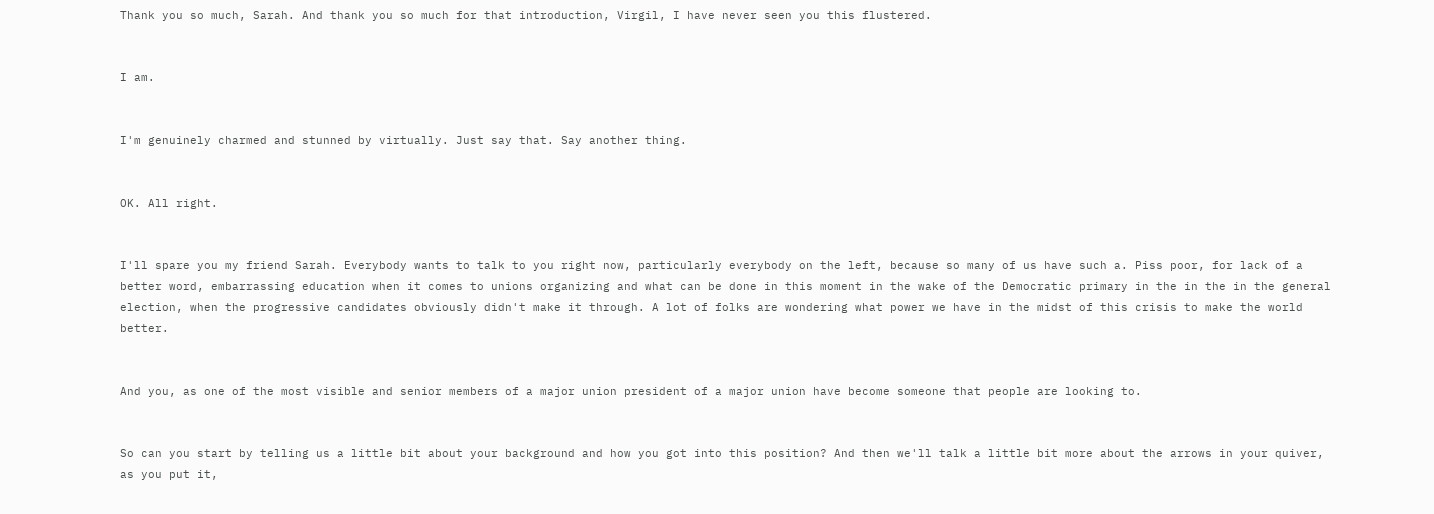Thank you so much, Sarah. And thank you so much for that introduction, Virgil, I have never seen you this flustered.


I am.


I'm genuinely charmed and stunned by virtually. Just say that. Say another thing.


OK. All right.


I'll spare you my friend Sarah. Everybody wants to talk to you right now, particularly everybody on the left, because so many of us have such a. Piss poor, for lack of a better word, embarrassing education when it comes to unions organizing and what can be done in this moment in the wake of the Democratic primary in the in the in the general election, when the progressive candidates obviously didn't make it through. A lot of folks are wondering what power we have in the midst of this crisis to make the world better.


And you, as one of the most visible and senior members of a major union president of a major union have become someone that people are looking to.


So can you start by telling us a little bit about your background and how you got into this position? And then we'll talk a little bit more about the arrows in your quiver, as you put it,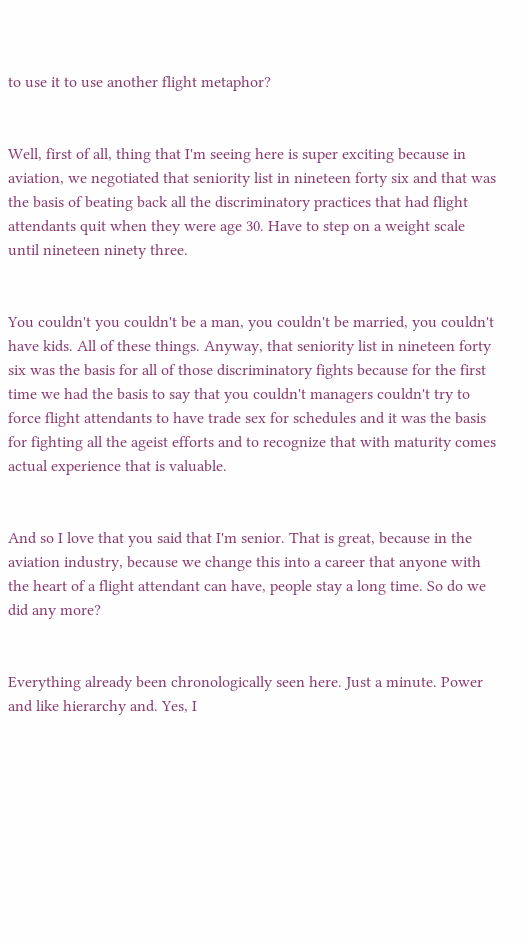to use it to use another flight metaphor?


Well, first of all, thing that I'm seeing here is super exciting because in aviation, we negotiated that seniority list in nineteen forty six and that was the basis of beating back all the discriminatory practices that had flight attendants quit when they were age 30. Have to step on a weight scale until nineteen ninety three.


You couldn't you couldn't be a man, you couldn't be married, you couldn't have kids. All of these things. Anyway, that seniority list in nineteen forty six was the basis for all of those discriminatory fights because for the first time we had the basis to say that you couldn't managers couldn't try to force flight attendants to have trade sex for schedules and it was the basis for fighting all the ageist efforts and to recognize that with maturity comes actual experience that is valuable.


And so I love that you said that I'm senior. That is great, because in the aviation industry, because we change this into a career that anyone with the heart of a flight attendant can have, people stay a long time. So do we did any more?


Everything already been chronologically seen here. Just a minute. Power and like hierarchy and. Yes, I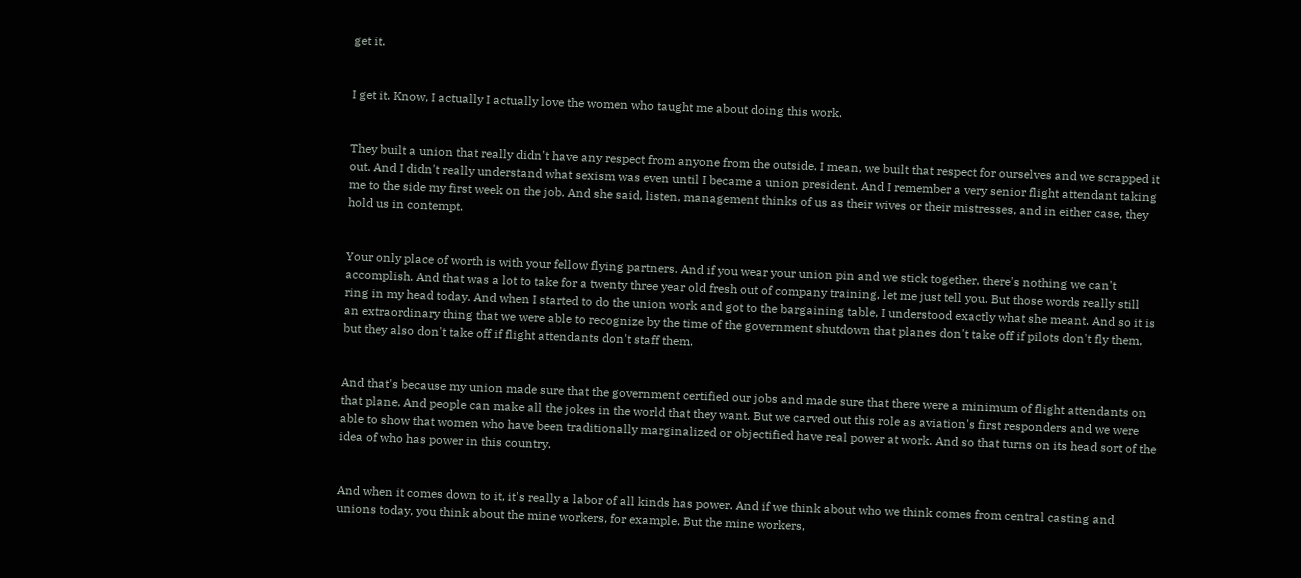get it.


I get it. Know, I actually I actually love the women who taught me about doing this work.


They built a union that really didn't have any respect from anyone from the outside. I mean, we built that respect for ourselves and we scrapped it out. And I didn't really understand what sexism was even until I became a union president. And I remember a very senior flight attendant taking me to the side my first week on the job. And she said, listen, management thinks of us as their wives or their mistresses, and in either case, they hold us in contempt.


Your only place of worth is with your fellow flying partners. And if you wear your union pin and we stick together, there's nothing we can't accomplish. And that was a lot to take for a twenty three year old fresh out of company training, let me just tell you. But those words really still ring in my head today. And when I started to do the union work and got to the bargaining table, I understood exactly what she meant. And so it is an extraordinary thing that we were able to recognize by the time of the government shutdown that planes don't take off if pilots don't fly them, but they also don't take off if flight attendants don't staff them.


And that's because my union made sure that the government certified our jobs and made sure that there were a minimum of flight attendants on that plane. And people can make all the jokes in the world that they want. But we carved out this role as aviation's first responders and we were able to show that women who have been traditionally marginalized or objectified have real power at work. And so that turns on its head sort of the idea of who has power in this country.


And when it comes down to it, it's really a labor of all kinds has power. And if we think about who we think comes from central casting and unions today, you think about the mine workers, for example. But the mine workers,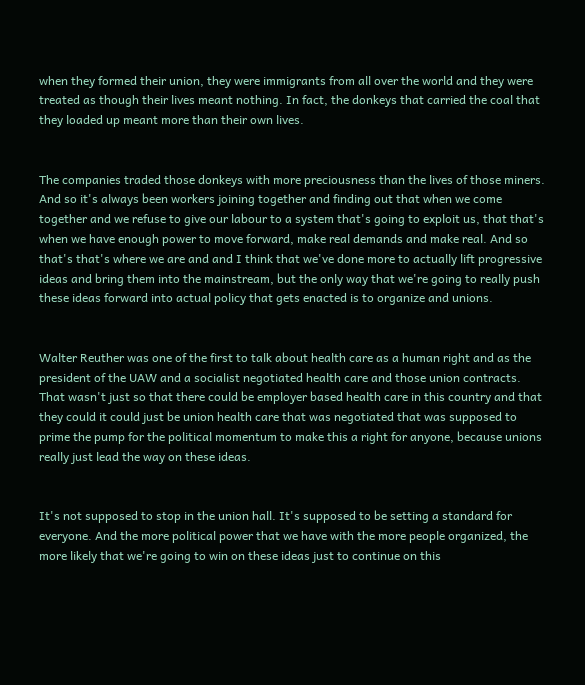when they formed their union, they were immigrants from all over the world and they were treated as though their lives meant nothing. In fact, the donkeys that carried the coal that they loaded up meant more than their own lives.


The companies traded those donkeys with more preciousness than the lives of those miners. And so it's always been workers joining together and finding out that when we come together and we refuse to give our labour to a system that's going to exploit us, that that's when we have enough power to move forward, make real demands and make real. And so that's that's where we are and and I think that we've done more to actually lift progressive ideas and bring them into the mainstream, but the only way that we're going to really push these ideas forward into actual policy that gets enacted is to organize and unions.


Walter Reuther was one of the first to talk about health care as a human right and as the president of the UAW and a socialist negotiated health care and those union contracts. That wasn't just so that there could be employer based health care in this country and that they could it could just be union health care that was negotiated that was supposed to prime the pump for the political momentum to make this a right for anyone, because unions really just lead the way on these ideas.


It's not supposed to stop in the union hall. It's supposed to be setting a standard for everyone. And the more political power that we have with the more people organized, the more likely that we're going to win on these ideas just to continue on this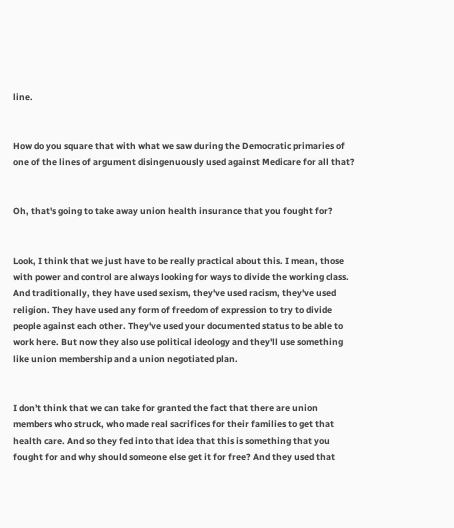line.


How do you square that with what we saw during the Democratic primaries of one of the lines of argument disingenuously used against Medicare for all that?


Oh, that's going to take away union health insurance that you fought for?


Look, I think that we just have to be really practical about this. I mean, those with power and control are always looking for ways to divide the working class. And traditionally, they have used sexism, they've used racism, they've used religion. They have used any form of freedom of expression to try to divide people against each other. They've used your documented status to be able to work here. But now they also use political ideology and they'll use something like union membership and a union negotiated plan.


I don't think that we can take for granted the fact that there are union members who struck, who made real sacrifices for their families to get that health care. And so they fed into that idea that this is something that you fought for and why should someone else get it for free? And they used that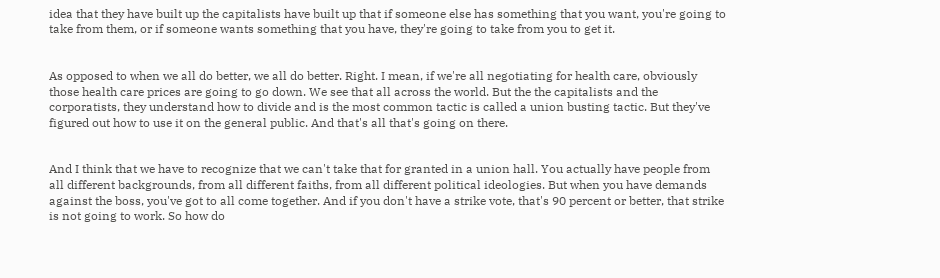idea that they have built up the capitalists have built up that if someone else has something that you want, you're going to take from them, or if someone wants something that you have, they're going to take from you to get it.


As opposed to when we all do better, we all do better. Right. I mean, if we're all negotiating for health care, obviously those health care prices are going to go down. We see that all across the world. But the the capitalists and the corporatists, they understand how to divide and is the most common tactic is called a union busting tactic. But they've figured out how to use it on the general public. And that's all that's going on there.


And I think that we have to recognize that we can't take that for granted in a union hall. You actually have people from all different backgrounds, from all different faiths, from all different political ideologies. But when you have demands against the boss, you've got to all come together. And if you don't have a strike vote, that's 90 percent or better, that strike is not going to work. So how do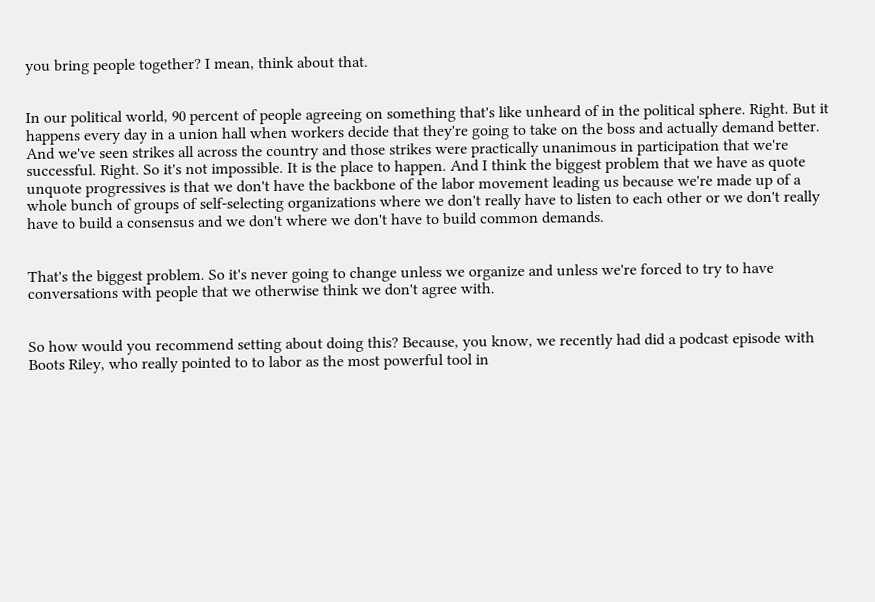you bring people together? I mean, think about that.


In our political world, 90 percent of people agreeing on something that's like unheard of in the political sphere. Right. But it happens every day in a union hall when workers decide that they're going to take on the boss and actually demand better. And we've seen strikes all across the country and those strikes were practically unanimous in participation that we're successful. Right. So it's not impossible. It is the place to happen. And I think the biggest problem that we have as quote unquote progressives is that we don't have the backbone of the labor movement leading us because we're made up of a whole bunch of groups of self-selecting organizations where we don't really have to listen to each other or we don't really have to build a consensus and we don't where we don't have to build common demands.


That's the biggest problem. So it's never going to change unless we organize and unless we're forced to try to have conversations with people that we otherwise think we don't agree with.


So how would you recommend setting about doing this? Because, you know, we recently had did a podcast episode with Boots Riley, who really pointed to to labor as the most powerful tool in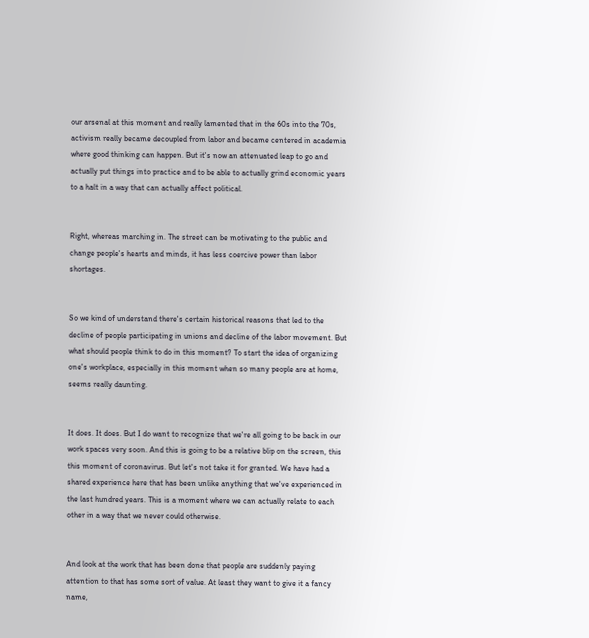our arsenal at this moment and really lamented that in the 60s into the 70s, activism really became decoupled from labor and became centered in academia where good thinking can happen. But it's now an attenuated leap to go and actually put things into practice and to be able to actually grind economic years to a halt in a way that can actually affect political.


Right, whereas marching in. The street can be motivating to the public and change people's hearts and minds, it has less coercive power than labor shortages.


So we kind of understand there's certain historical reasons that led to the decline of people participating in unions and decline of the labor movement. But what should people think to do in this moment? To start the idea of organizing one's workplace, especially in this moment when so many people are at home, seems really daunting.


It does. It does. But I do want to recognize that we're all going to be back in our work spaces very soon. And this is going to be a relative blip on the screen, this this moment of coronavirus. But let's not take it for granted. We have had a shared experience here that has been unlike anything that we've experienced in the last hundred years. This is a moment where we can actually relate to each other in a way that we never could otherwise.


And look at the work that has been done that people are suddenly paying attention to that has some sort of value. At least they want to give it a fancy name,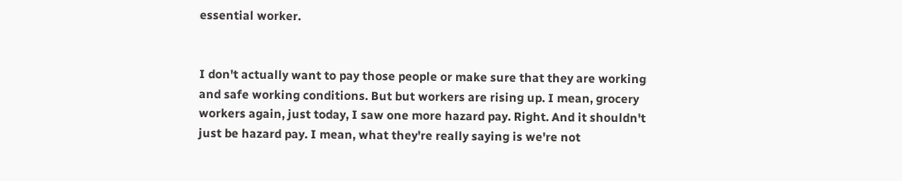essential worker.


I don't actually want to pay those people or make sure that they are working and safe working conditions. But but workers are rising up. I mean, grocery workers again, just today, I saw one more hazard pay. Right. And it shouldn't just be hazard pay. I mean, what they're really saying is we're not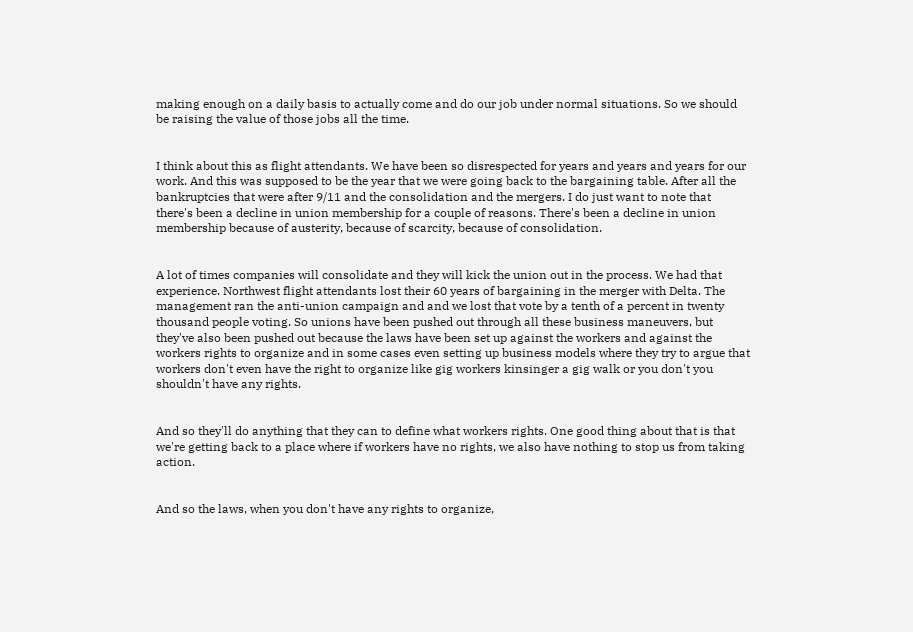making enough on a daily basis to actually come and do our job under normal situations. So we should be raising the value of those jobs all the time.


I think about this as flight attendants. We have been so disrespected for years and years and years for our work. And this was supposed to be the year that we were going back to the bargaining table. After all the bankruptcies that were after 9/11 and the consolidation and the mergers. I do just want to note that there's been a decline in union membership for a couple of reasons. There's been a decline in union membership because of austerity, because of scarcity, because of consolidation.


A lot of times companies will consolidate and they will kick the union out in the process. We had that experience. Northwest flight attendants lost their 60 years of bargaining in the merger with Delta. The management ran the anti-union campaign and and we lost that vote by a tenth of a percent in twenty thousand people voting. So unions have been pushed out through all these business maneuvers, but they've also been pushed out because the laws have been set up against the workers and against the workers rights to organize and in some cases even setting up business models where they try to argue that workers don't even have the right to organize like gig workers kinsinger a gig walk or you don't you shouldn't have any rights.


And so they'll do anything that they can to define what workers rights. One good thing about that is that we're getting back to a place where if workers have no rights, we also have nothing to stop us from taking action.


And so the laws, when you don't have any rights to organize,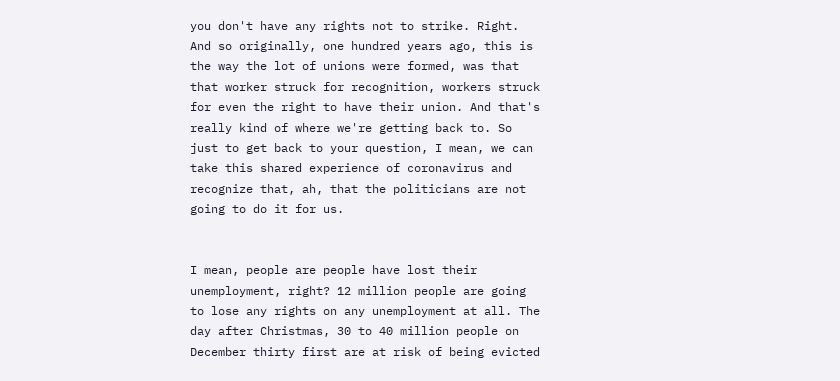you don't have any rights not to strike. Right. And so originally, one hundred years ago, this is the way the lot of unions were formed, was that that worker struck for recognition, workers struck for even the right to have their union. And that's really kind of where we're getting back to. So just to get back to your question, I mean, we can take this shared experience of coronavirus and recognize that, ah, that the politicians are not going to do it for us.


I mean, people are people have lost their unemployment, right? 12 million people are going to lose any rights on any unemployment at all. The day after Christmas, 30 to 40 million people on December thirty first are at risk of being evicted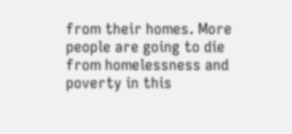from their homes. More people are going to die from homelessness and poverty in this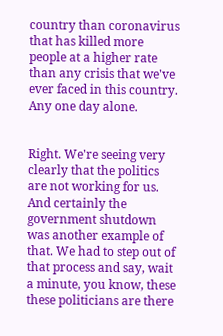country than coronavirus that has killed more people at a higher rate than any crisis that we've ever faced in this country. Any one day alone.


Right. We're seeing very clearly that the politics are not working for us. And certainly the government shutdown was another example of that. We had to step out of that process and say, wait a minute, you know, these these politicians are there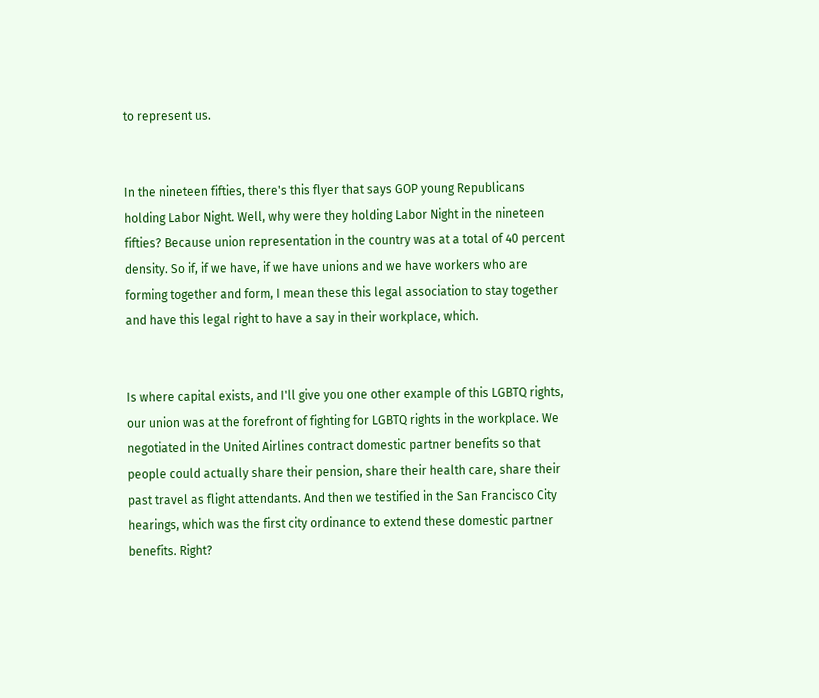to represent us.


In the nineteen fifties, there's this flyer that says GOP young Republicans holding Labor Night. Well, why were they holding Labor Night in the nineteen fifties? Because union representation in the country was at a total of 40 percent density. So if, if we have, if we have unions and we have workers who are forming together and form, I mean these this legal association to stay together and have this legal right to have a say in their workplace, which.


Is where capital exists, and I'll give you one other example of this LGBTQ rights, our union was at the forefront of fighting for LGBTQ rights in the workplace. We negotiated in the United Airlines contract domestic partner benefits so that people could actually share their pension, share their health care, share their past travel as flight attendants. And then we testified in the San Francisco City hearings, which was the first city ordinance to extend these domestic partner benefits. Right?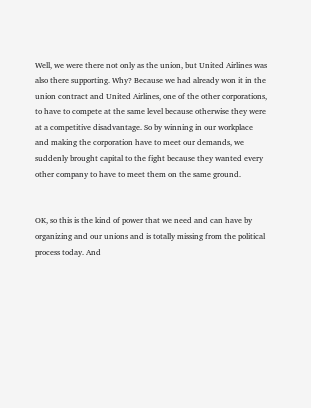Well, we were there not only as the union, but United Airlines was also there supporting. Why? Because we had already won it in the union contract and United Airlines, one of the other corporations, to have to compete at the same level because otherwise they were at a competitive disadvantage. So by winning in our workplace and making the corporation have to meet our demands, we suddenly brought capital to the fight because they wanted every other company to have to meet them on the same ground.


OK, so this is the kind of power that we need and can have by organizing and our unions and is totally missing from the political process today. And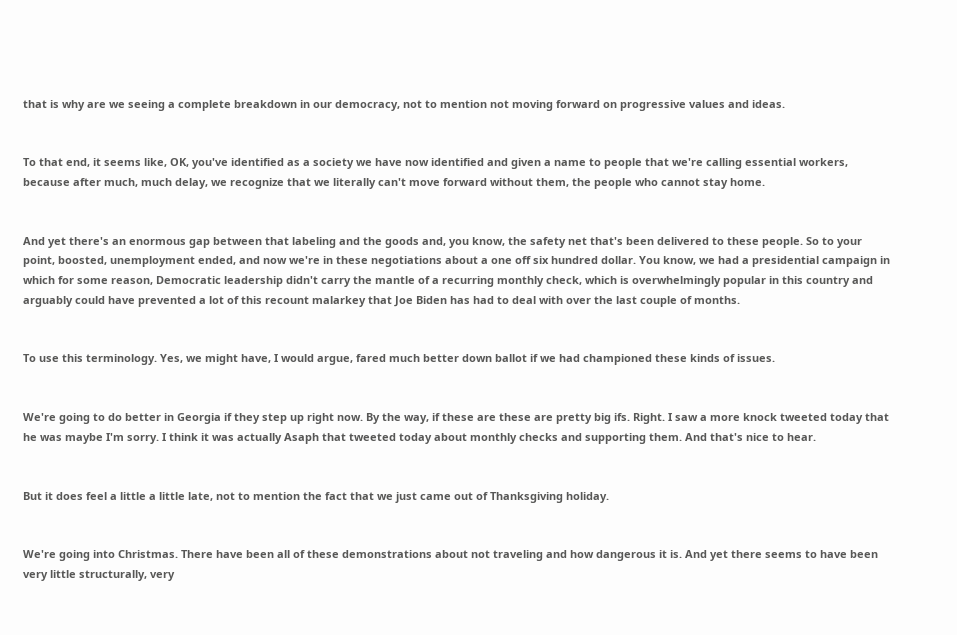that is why are we seeing a complete breakdown in our democracy, not to mention not moving forward on progressive values and ideas.


To that end, it seems like, OK, you've identified as a society we have now identified and given a name to people that we're calling essential workers, because after much, much delay, we recognize that we literally can't move forward without them, the people who cannot stay home.


And yet there's an enormous gap between that labeling and the goods and, you know, the safety net that's been delivered to these people. So to your point, boosted, unemployment ended, and now we're in these negotiations about a one off six hundred dollar. You know, we had a presidential campaign in which for some reason, Democratic leadership didn't carry the mantle of a recurring monthly check, which is overwhelmingly popular in this country and arguably could have prevented a lot of this recount malarkey that Joe Biden has had to deal with over the last couple of months.


To use this terminology. Yes, we might have, I would argue, fared much better down ballot if we had championed these kinds of issues.


We're going to do better in Georgia if they step up right now. By the way, if these are these are pretty big ifs. Right. I saw a more knock tweeted today that he was maybe I'm sorry. I think it was actually Asaph that tweeted today about monthly checks and supporting them. And that's nice to hear.


But it does feel a little a little late, not to mention the fact that we just came out of Thanksgiving holiday.


We're going into Christmas. There have been all of these demonstrations about not traveling and how dangerous it is. And yet there seems to have been very little structurally, very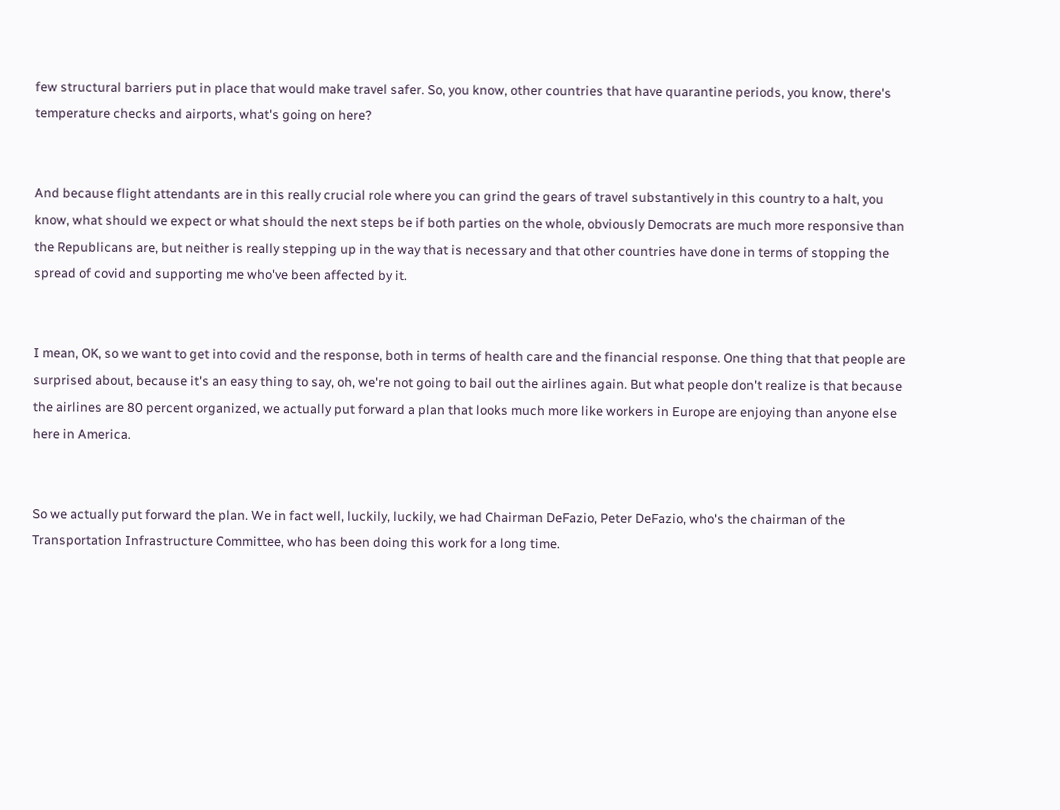few structural barriers put in place that would make travel safer. So, you know, other countries that have quarantine periods, you know, there's temperature checks and airports, what's going on here?


And because flight attendants are in this really crucial role where you can grind the gears of travel substantively in this country to a halt, you know, what should we expect or what should the next steps be if both parties on the whole, obviously Democrats are much more responsive than the Republicans are, but neither is really stepping up in the way that is necessary and that other countries have done in terms of stopping the spread of covid and supporting me who've been affected by it.


I mean, OK, so we want to get into covid and the response, both in terms of health care and the financial response. One thing that that people are surprised about, because it's an easy thing to say, oh, we're not going to bail out the airlines again. But what people don't realize is that because the airlines are 80 percent organized, we actually put forward a plan that looks much more like workers in Europe are enjoying than anyone else here in America.


So we actually put forward the plan. We in fact well, luckily, luckily, we had Chairman DeFazio, Peter DeFazio, who's the chairman of the Transportation Infrastructure Committee, who has been doing this work for a long time.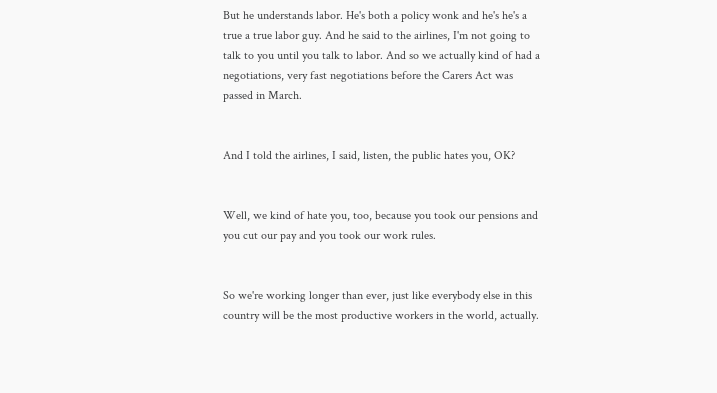But he understands labor. He's both a policy wonk and he's he's a true a true labor guy. And he said to the airlines, I'm not going to talk to you until you talk to labor. And so we actually kind of had a negotiations, very fast negotiations before the Carers Act was passed in March.


And I told the airlines, I said, listen, the public hates you, OK?


Well, we kind of hate you, too, because you took our pensions and you cut our pay and you took our work rules.


So we're working longer than ever, just like everybody else in this country will be the most productive workers in the world, actually.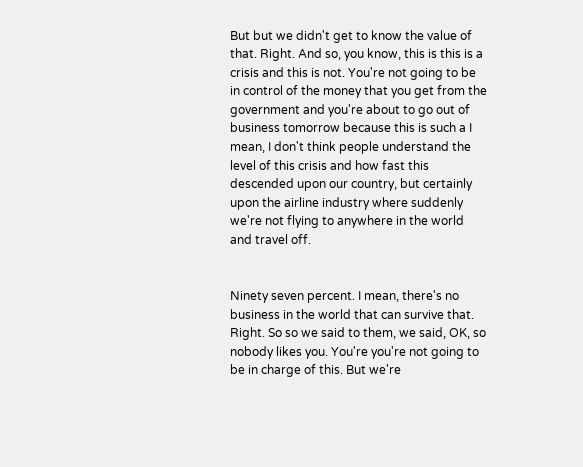But but we didn't get to know the value of that. Right. And so, you know, this is this is a crisis and this is not. You're not going to be in control of the money that you get from the government and you're about to go out of business tomorrow because this is such a I mean, I don't think people understand the level of this crisis and how fast this descended upon our country, but certainly upon the airline industry where suddenly we're not flying to anywhere in the world and travel off.


Ninety seven percent. I mean, there's no business in the world that can survive that. Right. So so we said to them, we said, OK, so nobody likes you. You're you're not going to be in charge of this. But we're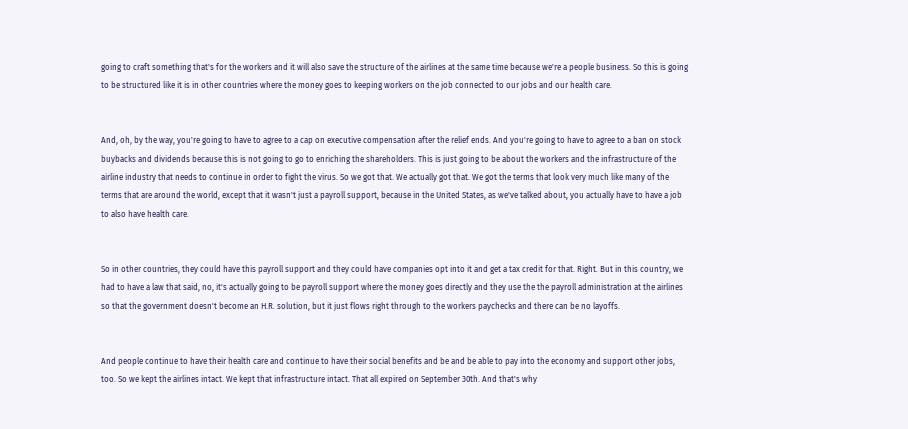going to craft something that's for the workers and it will also save the structure of the airlines at the same time because we're a people business. So this is going to be structured like it is in other countries where the money goes to keeping workers on the job connected to our jobs and our health care.


And, oh, by the way, you're going to have to agree to a cap on executive compensation after the relief ends. And you're going to have to agree to a ban on stock buybacks and dividends because this is not going to go to enriching the shareholders. This is just going to be about the workers and the infrastructure of the airline industry that needs to continue in order to fight the virus. So we got that. We actually got that. We got the terms that look very much like many of the terms that are around the world, except that it wasn't just a payroll support, because in the United States, as we've talked about, you actually have to have a job to also have health care.


So in other countries, they could have this payroll support and they could have companies opt into it and get a tax credit for that. Right. But in this country, we had to have a law that said, no, it's actually going to be payroll support where the money goes directly and they use the the payroll administration at the airlines so that the government doesn't become an H.R. solution, but it just flows right through to the workers paychecks and there can be no layoffs.


And people continue to have their health care and continue to have their social benefits and be and be able to pay into the economy and support other jobs, too. So we kept the airlines intact. We kept that infrastructure intact. That all expired on September 30th. And that's why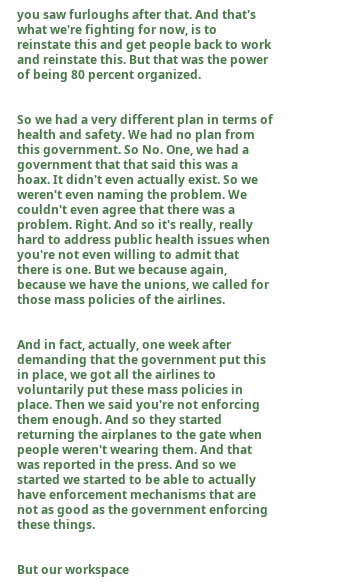you saw furloughs after that. And that's what we're fighting for now, is to reinstate this and get people back to work and reinstate this. But that was the power of being 80 percent organized.


So we had a very different plan in terms of health and safety. We had no plan from this government. So No. One, we had a government that that said this was a hoax. It didn't even actually exist. So we weren't even naming the problem. We couldn't even agree that there was a problem. Right. And so it's really, really hard to address public health issues when you're not even willing to admit that there is one. But we because again, because we have the unions, we called for those mass policies of the airlines.


And in fact, actually, one week after demanding that the government put this in place, we got all the airlines to voluntarily put these mass policies in place. Then we said you're not enforcing them enough. And so they started returning the airplanes to the gate when people weren't wearing them. And that was reported in the press. And so we started we started to be able to actually have enforcement mechanisms that are not as good as the government enforcing these things.


But our workspace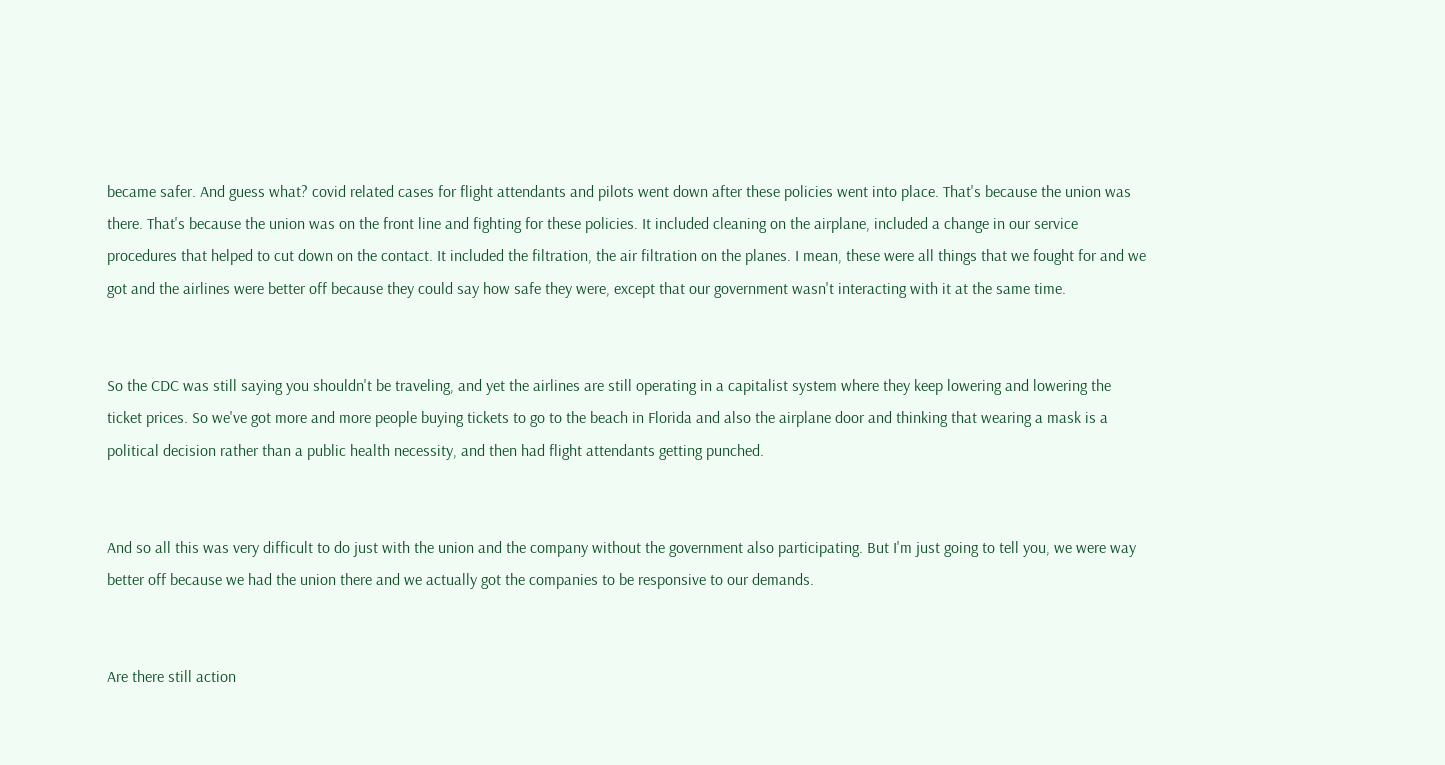became safer. And guess what? covid related cases for flight attendants and pilots went down after these policies went into place. That's because the union was there. That's because the union was on the front line and fighting for these policies. It included cleaning on the airplane, included a change in our service procedures that helped to cut down on the contact. It included the filtration, the air filtration on the planes. I mean, these were all things that we fought for and we got and the airlines were better off because they could say how safe they were, except that our government wasn't interacting with it at the same time.


So the CDC was still saying you shouldn't be traveling, and yet the airlines are still operating in a capitalist system where they keep lowering and lowering the ticket prices. So we've got more and more people buying tickets to go to the beach in Florida and also the airplane door and thinking that wearing a mask is a political decision rather than a public health necessity, and then had flight attendants getting punched.


And so all this was very difficult to do just with the union and the company without the government also participating. But I'm just going to tell you, we were way better off because we had the union there and we actually got the companies to be responsive to our demands.


Are there still action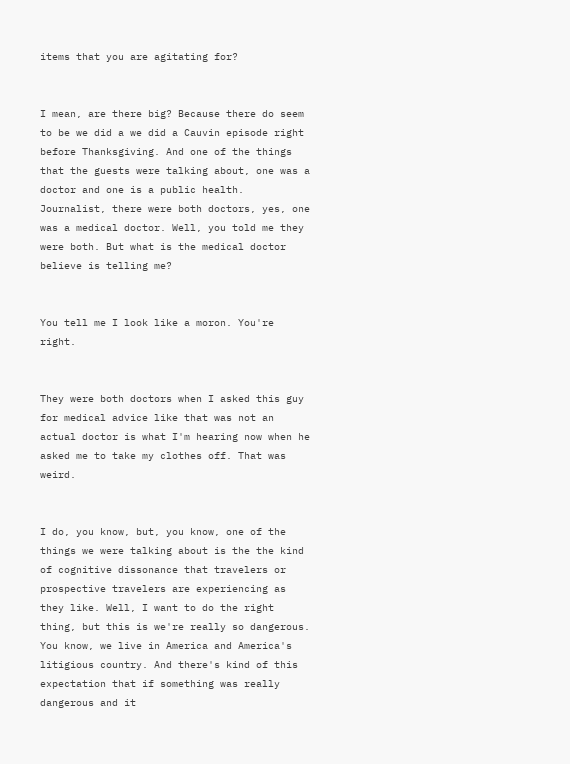items that you are agitating for?


I mean, are there big? Because there do seem to be we did a we did a Cauvin episode right before Thanksgiving. And one of the things that the guests were talking about, one was a doctor and one is a public health. Journalist, there were both doctors, yes, one was a medical doctor. Well, you told me they were both. But what is the medical doctor believe is telling me?


You tell me I look like a moron. You're right.


They were both doctors when I asked this guy for medical advice like that was not an actual doctor is what I'm hearing now when he asked me to take my clothes off. That was weird.


I do, you know, but, you know, one of the things we were talking about is the the kind of cognitive dissonance that travelers or prospective travelers are experiencing as they like. Well, I want to do the right thing, but this is we're really so dangerous. You know, we live in America and America's litigious country. And there's kind of this expectation that if something was really dangerous and it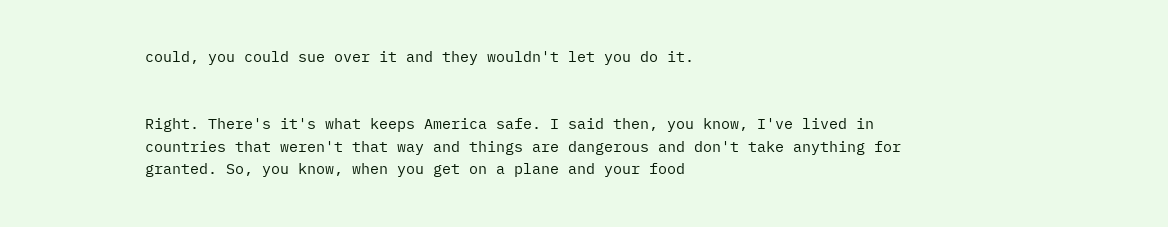could, you could sue over it and they wouldn't let you do it.


Right. There's it's what keeps America safe. I said then, you know, I've lived in countries that weren't that way and things are dangerous and don't take anything for granted. So, you know, when you get on a plane and your food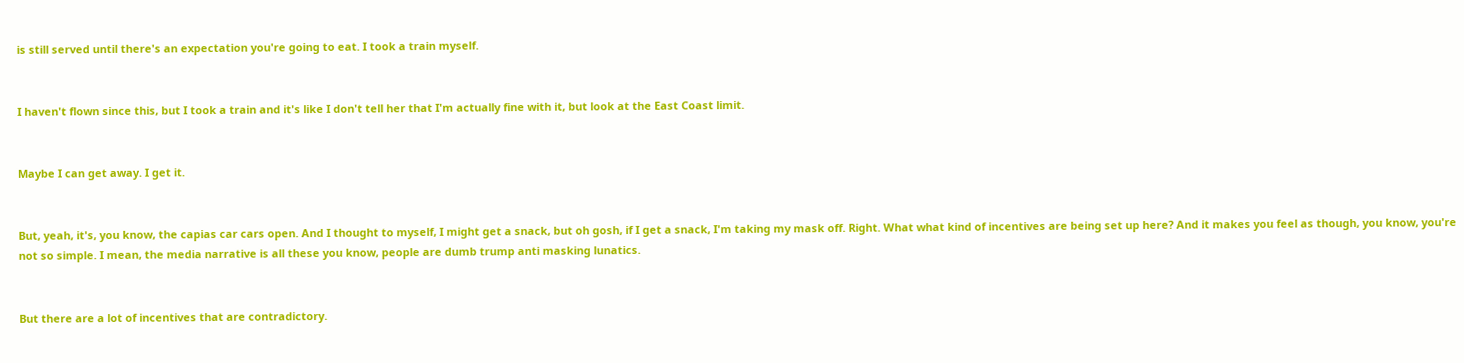is still served until there's an expectation you're going to eat. I took a train myself.


I haven't flown since this, but I took a train and it's like I don't tell her that I'm actually fine with it, but look at the East Coast limit.


Maybe I can get away. I get it.


But, yeah, it's, you know, the capias car cars open. And I thought to myself, I might get a snack, but oh gosh, if I get a snack, I'm taking my mask off. Right. What what kind of incentives are being set up here? And it makes you feel as though, you know, you're not so simple. I mean, the media narrative is all these you know, people are dumb trump anti masking lunatics.


But there are a lot of incentives that are contradictory.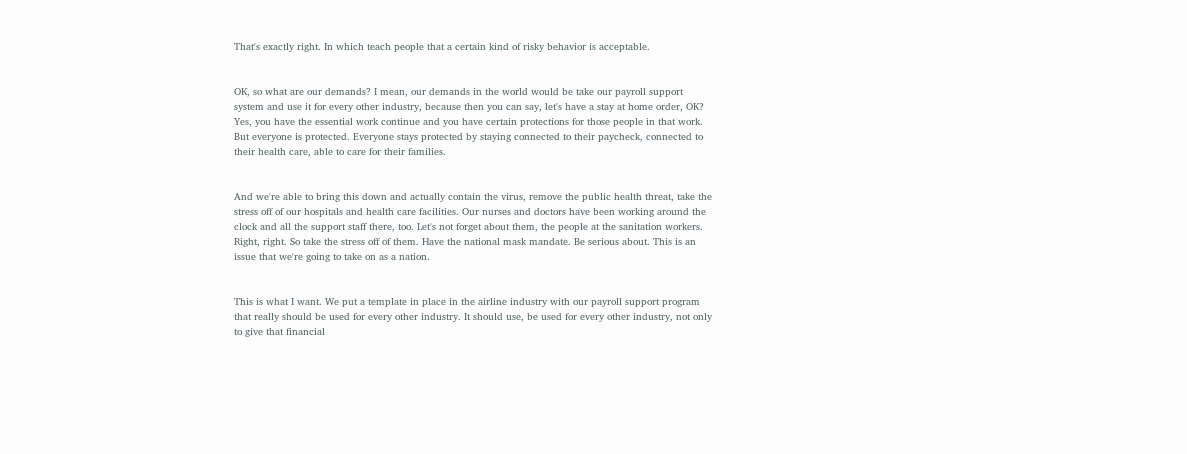That's exactly right. In which teach people that a certain kind of risky behavior is acceptable.


OK, so what are our demands? I mean, our demands in the world would be take our payroll support system and use it for every other industry, because then you can say, let's have a stay at home order, OK? Yes, you have the essential work continue and you have certain protections for those people in that work. But everyone is protected. Everyone stays protected by staying connected to their paycheck, connected to their health care, able to care for their families.


And we're able to bring this down and actually contain the virus, remove the public health threat, take the stress off of our hospitals and health care facilities. Our nurses and doctors have been working around the clock and all the support staff there, too. Let's not forget about them, the people at the sanitation workers. Right, right. So take the stress off of them. Have the national mask mandate. Be serious about. This is an issue that we're going to take on as a nation.


This is what I want. We put a template in place in the airline industry with our payroll support program that really should be used for every other industry. It should use, be used for every other industry, not only to give that financial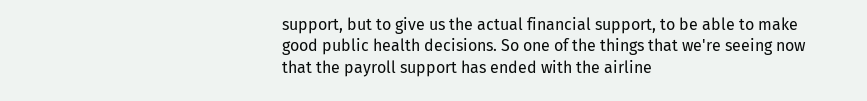support, but to give us the actual financial support, to be able to make good public health decisions. So one of the things that we're seeing now that the payroll support has ended with the airline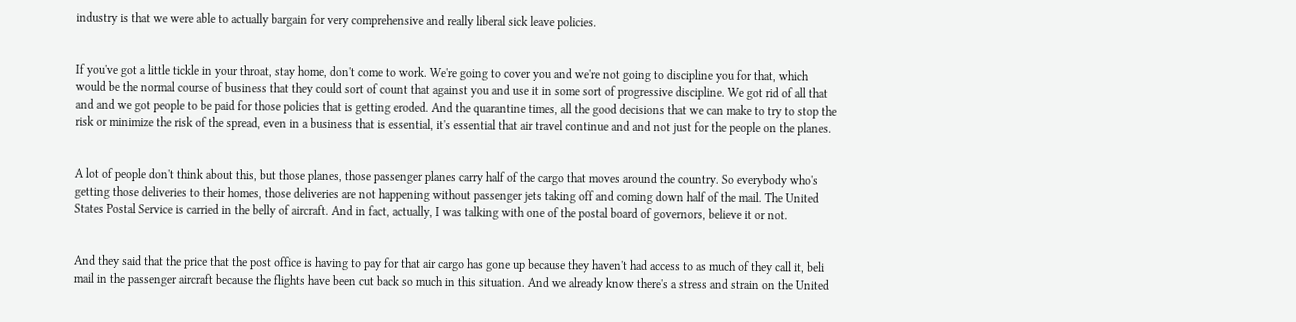industry is that we were able to actually bargain for very comprehensive and really liberal sick leave policies.


If you've got a little tickle in your throat, stay home, don't come to work. We're going to cover you and we're not going to discipline you for that, which would be the normal course of business that they could sort of count that against you and use it in some sort of progressive discipline. We got rid of all that and and we got people to be paid for those policies that is getting eroded. And the quarantine times, all the good decisions that we can make to try to stop the risk or minimize the risk of the spread, even in a business that is essential, it's essential that air travel continue and and not just for the people on the planes.


A lot of people don't think about this, but those planes, those passenger planes carry half of the cargo that moves around the country. So everybody who's getting those deliveries to their homes, those deliveries are not happening without passenger jets taking off and coming down half of the mail. The United States Postal Service is carried in the belly of aircraft. And in fact, actually, I was talking with one of the postal board of governors, believe it or not.


And they said that the price that the post office is having to pay for that air cargo has gone up because they haven't had access to as much of they call it, beli mail in the passenger aircraft because the flights have been cut back so much in this situation. And we already know there's a stress and strain on the United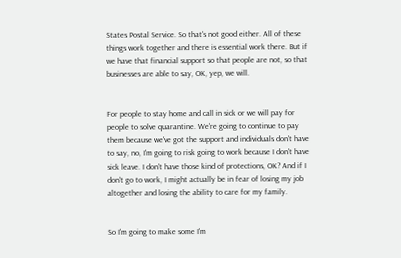States Postal Service. So that's not good either. All of these things work together and there is essential work there. But if we have that financial support so that people are not, so that businesses are able to say, OK, yep, we will.


For people to stay home and call in sick or we will pay for people to solve quarantine. We're going to continue to pay them because we've got the support and individuals don't have to say, no, I'm going to risk going to work because I don't have sick leave. I don't have those kind of protections, OK? And if I don't go to work, I might actually be in fear of losing my job altogether and losing the ability to care for my family.


So I'm going to make some I'm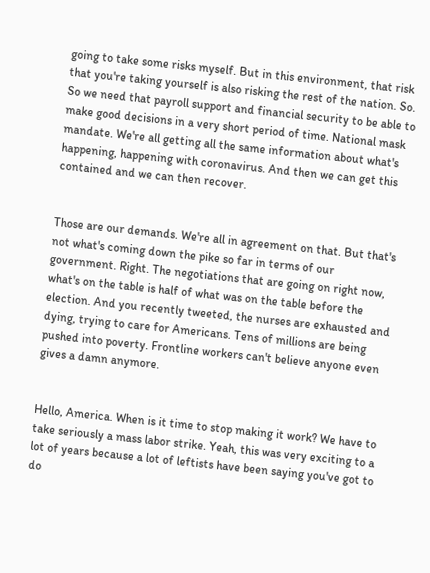going to take some risks myself. But in this environment, that risk that you're taking yourself is also risking the rest of the nation. So. So we need that payroll support and financial security to be able to make good decisions in a very short period of time. National mask mandate. We're all getting all the same information about what's happening, happening with coronavirus. And then we can get this contained and we can then recover.


Those are our demands. We're all in agreement on that. But that's not what's coming down the pike so far in terms of our government. Right. The negotiations that are going on right now, what's on the table is half of what was on the table before the election. And you recently tweeted, the nurses are exhausted and dying, trying to care for Americans. Tens of millions are being pushed into poverty. Frontline workers can't believe anyone even gives a damn anymore.


Hello, America. When is it time to stop making it work? We have to take seriously a mass labor strike. Yeah, this was very exciting to a lot of years because a lot of leftists have been saying you've got to do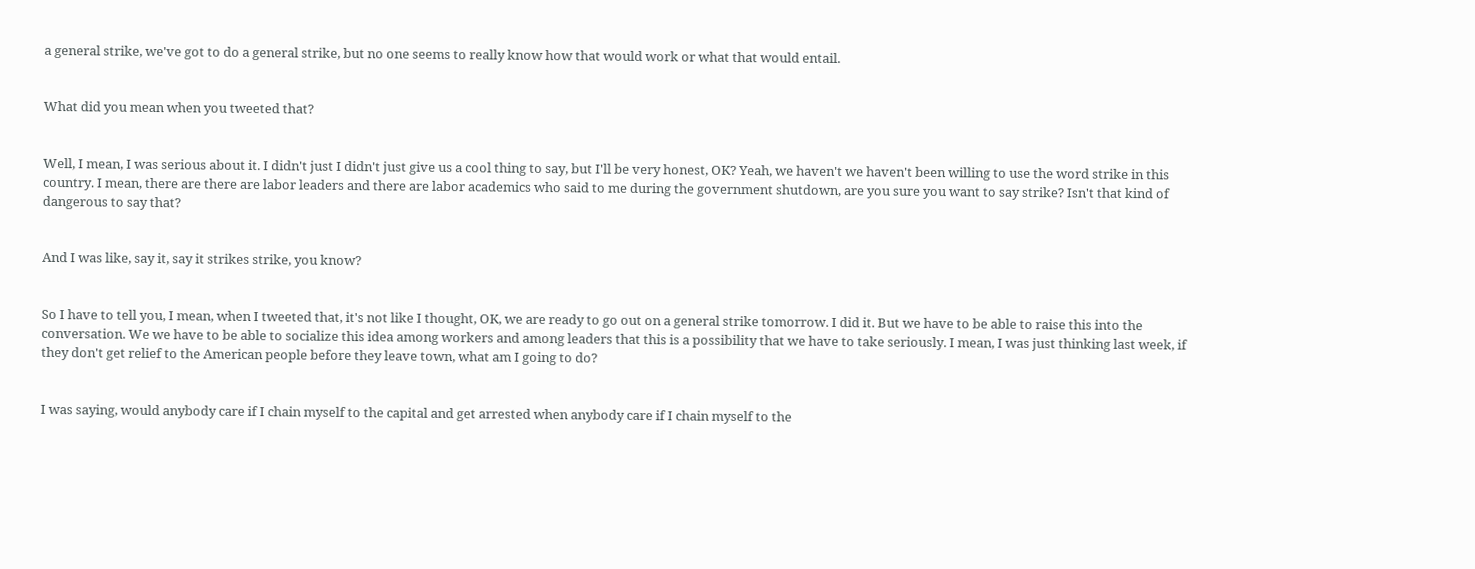a general strike, we've got to do a general strike, but no one seems to really know how that would work or what that would entail.


What did you mean when you tweeted that?


Well, I mean, I was serious about it. I didn't just I didn't just give us a cool thing to say, but I'll be very honest, OK? Yeah, we haven't we haven't been willing to use the word strike in this country. I mean, there are there are labor leaders and there are labor academics who said to me during the government shutdown, are you sure you want to say strike? Isn't that kind of dangerous to say that?


And I was like, say it, say it strikes strike, you know?


So I have to tell you, I mean, when I tweeted that, it's not like I thought, OK, we are ready to go out on a general strike tomorrow. I did it. But we have to be able to raise this into the conversation. We we have to be able to socialize this idea among workers and among leaders that this is a possibility that we have to take seriously. I mean, I was just thinking last week, if they don't get relief to the American people before they leave town, what am I going to do?


I was saying, would anybody care if I chain myself to the capital and get arrested when anybody care if I chain myself to the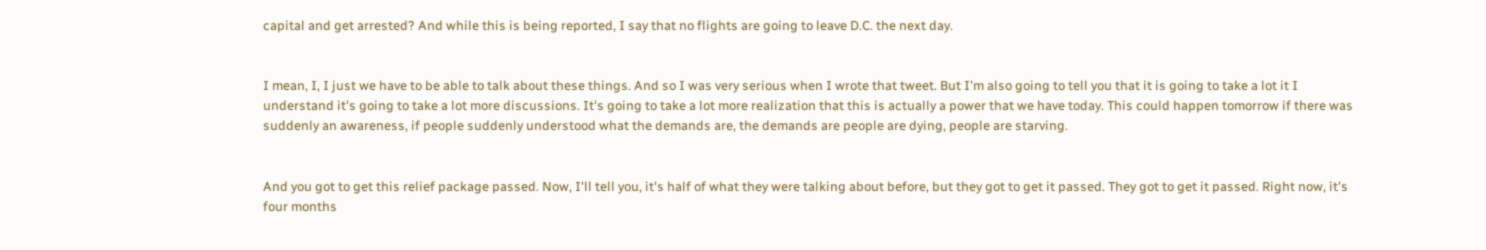capital and get arrested? And while this is being reported, I say that no flights are going to leave D.C. the next day.


I mean, I, I just we have to be able to talk about these things. And so I was very serious when I wrote that tweet. But I'm also going to tell you that it is going to take a lot it I understand it's going to take a lot more discussions. It's going to take a lot more realization that this is actually a power that we have today. This could happen tomorrow if there was suddenly an awareness, if people suddenly understood what the demands are, the demands are people are dying, people are starving.


And you got to get this relief package passed. Now, I'll tell you, it's half of what they were talking about before, but they got to get it passed. They got to get it passed. Right now, it's four months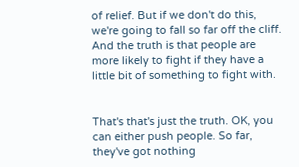of relief. But if we don't do this, we're going to fall so far off the cliff. And the truth is that people are more likely to fight if they have a little bit of something to fight with.


That's that's just the truth. OK, you can either push people. So far, they've got nothing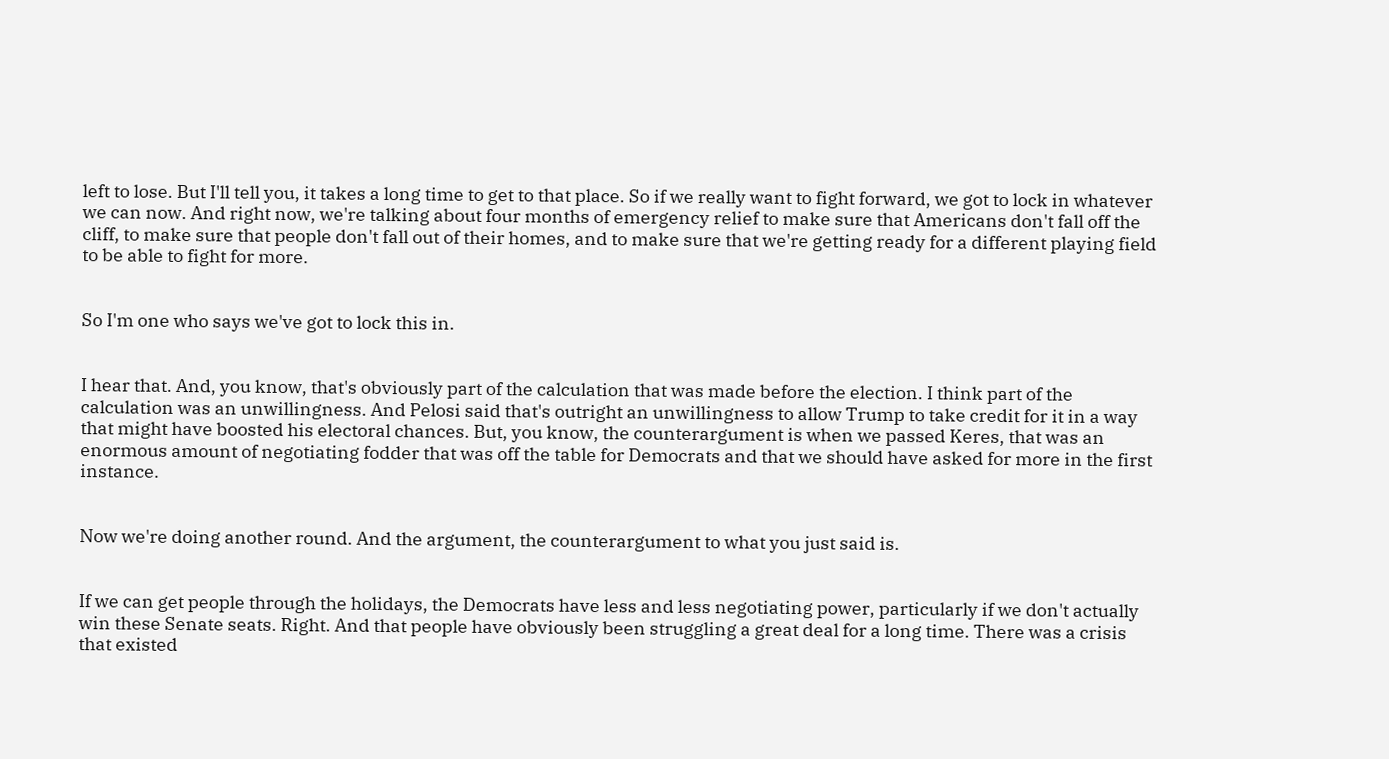left to lose. But I'll tell you, it takes a long time to get to that place. So if we really want to fight forward, we got to lock in whatever we can now. And right now, we're talking about four months of emergency relief to make sure that Americans don't fall off the cliff, to make sure that people don't fall out of their homes, and to make sure that we're getting ready for a different playing field to be able to fight for more.


So I'm one who says we've got to lock this in.


I hear that. And, you know, that's obviously part of the calculation that was made before the election. I think part of the calculation was an unwillingness. And Pelosi said that's outright an unwillingness to allow Trump to take credit for it in a way that might have boosted his electoral chances. But, you know, the counterargument is when we passed Keres, that was an enormous amount of negotiating fodder that was off the table for Democrats and that we should have asked for more in the first instance.


Now we're doing another round. And the argument, the counterargument to what you just said is.


If we can get people through the holidays, the Democrats have less and less negotiating power, particularly if we don't actually win these Senate seats. Right. And that people have obviously been struggling a great deal for a long time. There was a crisis that existed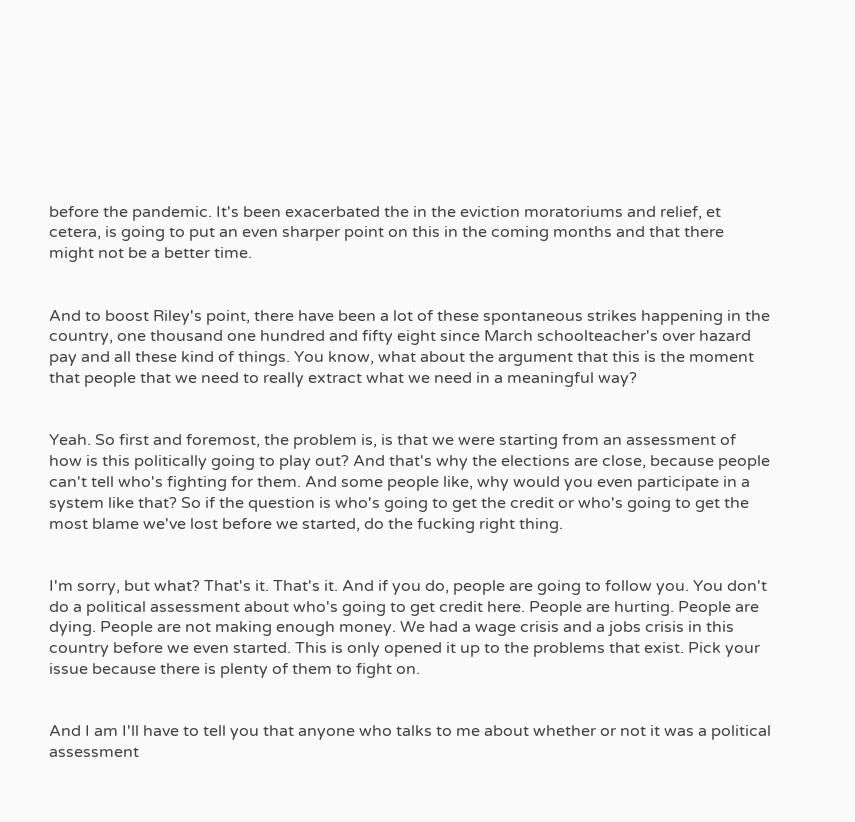before the pandemic. It's been exacerbated the in the eviction moratoriums and relief, et cetera, is going to put an even sharper point on this in the coming months and that there might not be a better time.


And to boost Riley's point, there have been a lot of these spontaneous strikes happening in the country, one thousand one hundred and fifty eight since March schoolteacher's over hazard pay and all these kind of things. You know, what about the argument that this is the moment that people that we need to really extract what we need in a meaningful way?


Yeah. So first and foremost, the problem is, is that we were starting from an assessment of how is this politically going to play out? And that's why the elections are close, because people can't tell who's fighting for them. And some people like, why would you even participate in a system like that? So if the question is who's going to get the credit or who's going to get the most blame we've lost before we started, do the fucking right thing.


I'm sorry, but what? That's it. That's it. And if you do, people are going to follow you. You don't do a political assessment about who's going to get credit here. People are hurting. People are dying. People are not making enough money. We had a wage crisis and a jobs crisis in this country before we even started. This is only opened it up to the problems that exist. Pick your issue because there is plenty of them to fight on.


And I am I'll have to tell you that anyone who talks to me about whether or not it was a political assessment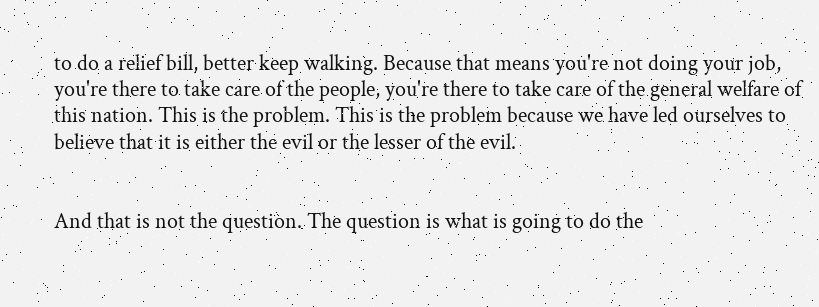to do a relief bill, better keep walking. Because that means you're not doing your job, you're there to take care of the people, you're there to take care of the general welfare of this nation. This is the problem. This is the problem because we have led ourselves to believe that it is either the evil or the lesser of the evil.


And that is not the question. The question is what is going to do the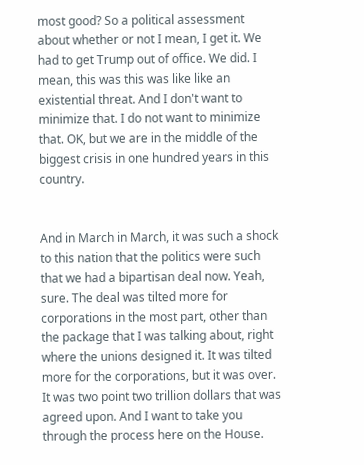most good? So a political assessment about whether or not I mean, I get it. We had to get Trump out of office. We did. I mean, this was this was like like an existential threat. And I don't want to minimize that. I do not want to minimize that. OK, but we are in the middle of the biggest crisis in one hundred years in this country.


And in March in March, it was such a shock to this nation that the politics were such that we had a bipartisan deal now. Yeah, sure. The deal was tilted more for corporations in the most part, other than the package that I was talking about, right where the unions designed it. It was tilted more for the corporations, but it was over. It was two point two trillion dollars that was agreed upon. And I want to take you through the process here on the House.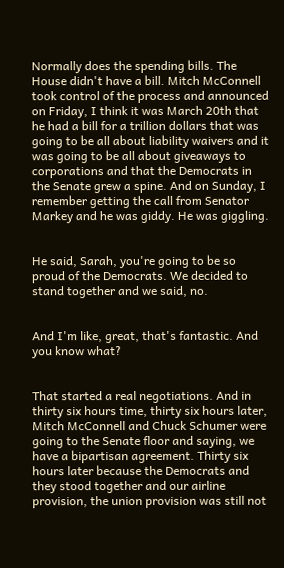Normally does the spending bills. The House didn't have a bill. Mitch McConnell took control of the process and announced on Friday, I think it was March 20th that he had a bill for a trillion dollars that was going to be all about liability waivers and it was going to be all about giveaways to corporations and that the Democrats in the Senate grew a spine. And on Sunday, I remember getting the call from Senator Markey and he was giddy. He was giggling.


He said, Sarah, you're going to be so proud of the Democrats. We decided to stand together and we said, no.


And I'm like, great, that's fantastic. And you know what?


That started a real negotiations. And in thirty six hours time, thirty six hours later, Mitch McConnell and Chuck Schumer were going to the Senate floor and saying, we have a bipartisan agreement. Thirty six hours later because the Democrats and they stood together and our airline provision, the union provision was still not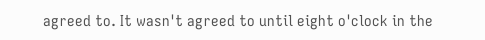agreed to. It wasn't agreed to until eight o'clock in the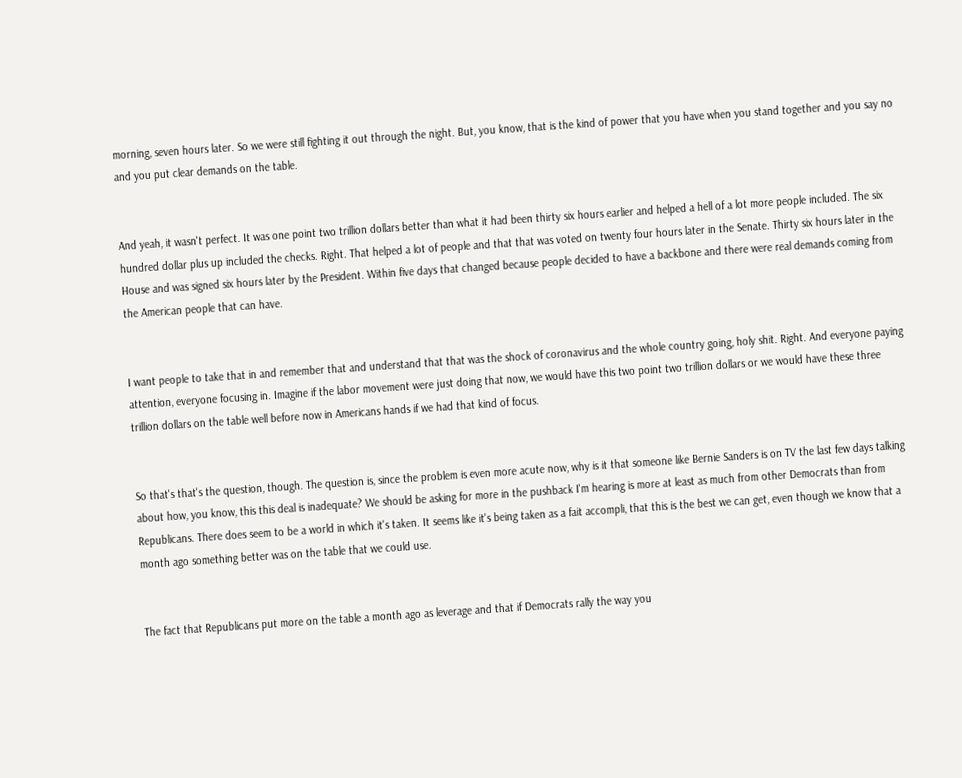morning, seven hours later. So we were still fighting it out through the night. But, you know, that is the kind of power that you have when you stand together and you say no and you put clear demands on the table.


And yeah, it wasn't perfect. It was one point two trillion dollars better than what it had been thirty six hours earlier and helped a hell of a lot more people included. The six hundred dollar plus up included the checks. Right. That helped a lot of people and that that was voted on twenty four hours later in the Senate. Thirty six hours later in the House and was signed six hours later by the President. Within five days that changed because people decided to have a backbone and there were real demands coming from the American people that can have.


I want people to take that in and remember that and understand that that was the shock of coronavirus and the whole country going, holy shit. Right. And everyone paying attention, everyone focusing in. Imagine if the labor movement were just doing that now, we would have this two point two trillion dollars or we would have these three trillion dollars on the table well before now in Americans hands if we had that kind of focus.


So that's that's the question, though. The question is, since the problem is even more acute now, why is it that someone like Bernie Sanders is on TV the last few days talking about how, you know, this this deal is inadequate? We should be asking for more in the pushback I'm hearing is more at least as much from other Democrats than from Republicans. There does seem to be a world in which it's taken. It seems like it's being taken as a fait accompli, that this is the best we can get, even though we know that a month ago something better was on the table that we could use.


The fact that Republicans put more on the table a month ago as leverage and that if Democrats rally the way you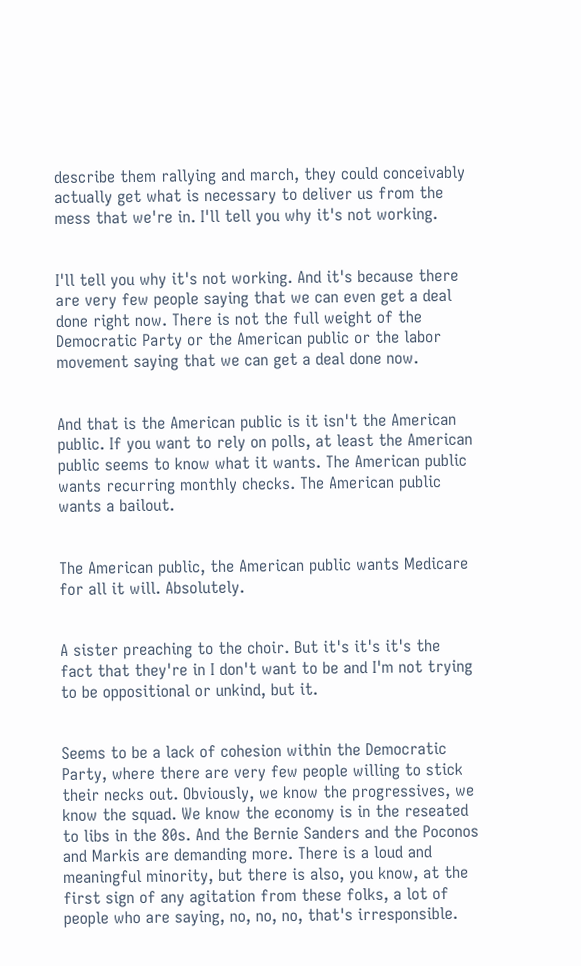describe them rallying and march, they could conceivably actually get what is necessary to deliver us from the mess that we're in. I'll tell you why it's not working.


I'll tell you why it's not working. And it's because there are very few people saying that we can even get a deal done right now. There is not the full weight of the Democratic Party or the American public or the labor movement saying that we can get a deal done now.


And that is the American public is it isn't the American public. If you want to rely on polls, at least the American public seems to know what it wants. The American public wants recurring monthly checks. The American public wants a bailout.


The American public, the American public wants Medicare for all it will. Absolutely.


A sister preaching to the choir. But it's it's it's the fact that they're in I don't want to be and I'm not trying to be oppositional or unkind, but it.


Seems to be a lack of cohesion within the Democratic Party, where there are very few people willing to stick their necks out. Obviously, we know the progressives, we know the squad. We know the economy is in the reseated to libs in the 80s. And the Bernie Sanders and the Poconos and Markis are demanding more. There is a loud and meaningful minority, but there is also, you know, at the first sign of any agitation from these folks, a lot of people who are saying, no, no, no, that's irresponsible.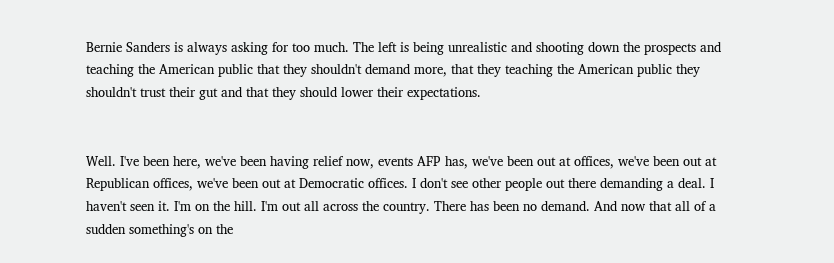Bernie Sanders is always asking for too much. The left is being unrealistic and shooting down the prospects and teaching the American public that they shouldn't demand more, that they teaching the American public they shouldn't trust their gut and that they should lower their expectations.


Well. I've been here, we've been having relief now, events AFP has, we've been out at offices, we've been out at Republican offices, we've been out at Democratic offices. I don't see other people out there demanding a deal. I haven't seen it. I'm on the hill. I'm out all across the country. There has been no demand. And now that all of a sudden something's on the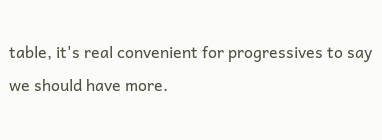table, it's real convenient for progressives to say we should have more.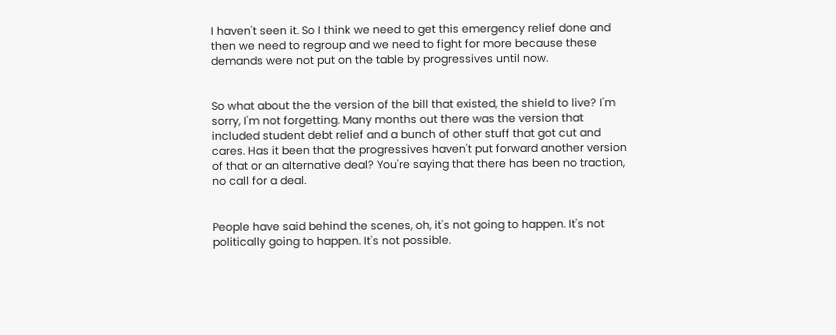I haven't seen it. So I think we need to get this emergency relief done and then we need to regroup and we need to fight for more because these demands were not put on the table by progressives until now.


So what about the the version of the bill that existed, the shield to live? I'm sorry, I'm not forgetting. Many months out there was the version that included student debt relief and a bunch of other stuff that got cut and cares. Has it been that the progressives haven't put forward another version of that or an alternative deal? You're saying that there has been no traction, no call for a deal.


People have said behind the scenes, oh, it's not going to happen. It's not politically going to happen. It's not possible.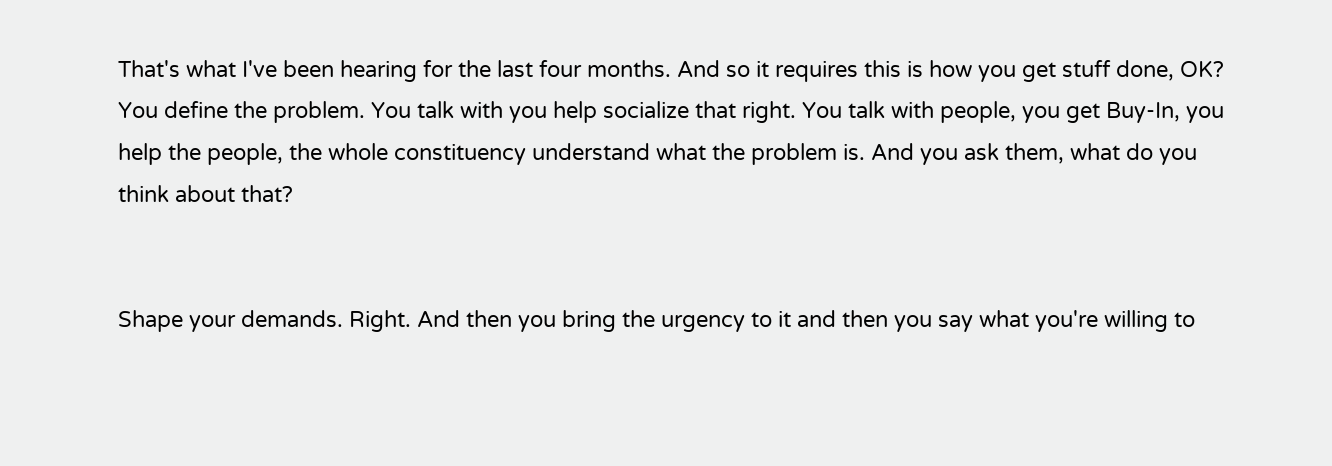That's what I've been hearing for the last four months. And so it requires this is how you get stuff done, OK? You define the problem. You talk with you help socialize that right. You talk with people, you get Buy-In, you help the people, the whole constituency understand what the problem is. And you ask them, what do you think about that?


Shape your demands. Right. And then you bring the urgency to it and then you say what you're willing to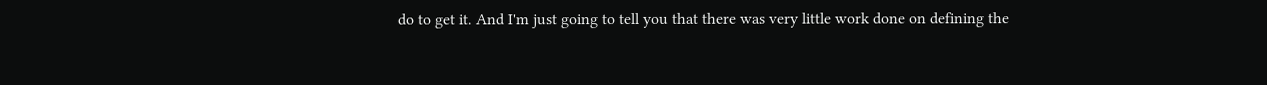do to get it. And I'm just going to tell you that there was very little work done on defining the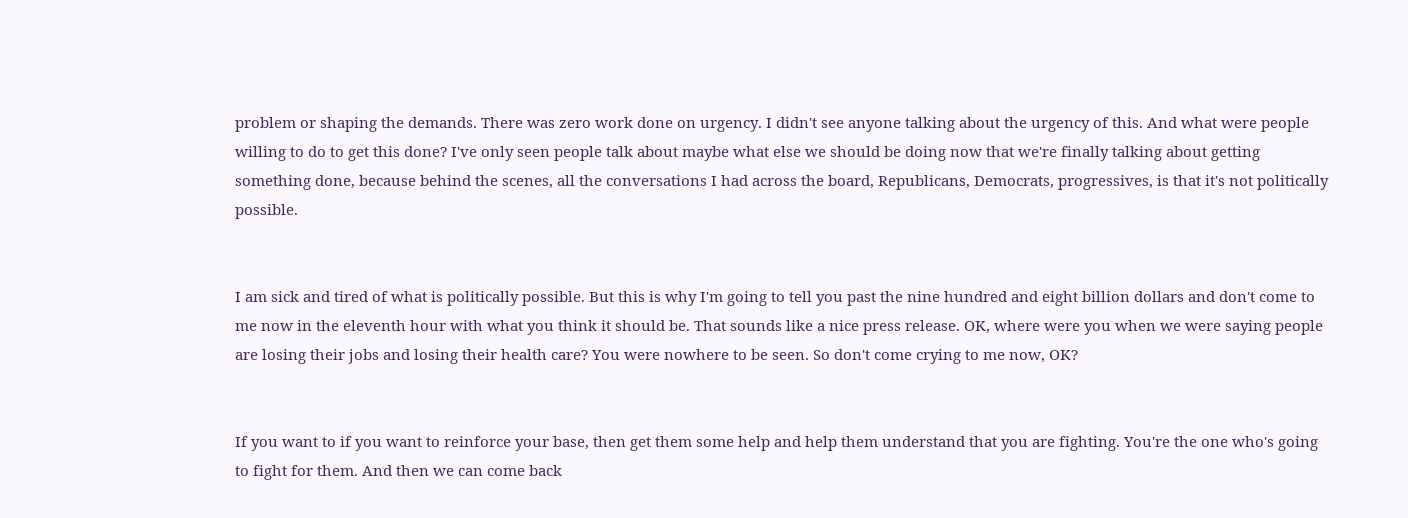problem or shaping the demands. There was zero work done on urgency. I didn't see anyone talking about the urgency of this. And what were people willing to do to get this done? I've only seen people talk about maybe what else we should be doing now that we're finally talking about getting something done, because behind the scenes, all the conversations I had across the board, Republicans, Democrats, progressives, is that it's not politically possible.


I am sick and tired of what is politically possible. But this is why I'm going to tell you past the nine hundred and eight billion dollars and don't come to me now in the eleventh hour with what you think it should be. That sounds like a nice press release. OK, where were you when we were saying people are losing their jobs and losing their health care? You were nowhere to be seen. So don't come crying to me now, OK?


If you want to if you want to reinforce your base, then get them some help and help them understand that you are fighting. You're the one who's going to fight for them. And then we can come back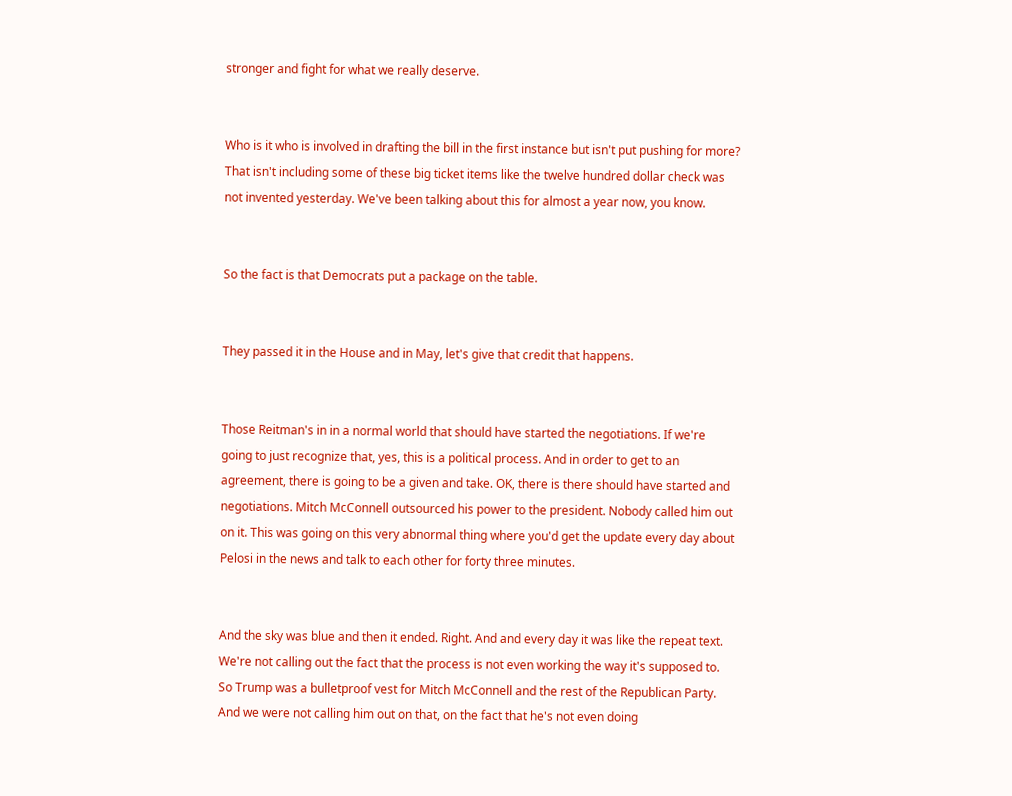stronger and fight for what we really deserve.


Who is it who is involved in drafting the bill in the first instance but isn't put pushing for more? That isn't including some of these big ticket items like the twelve hundred dollar check was not invented yesterday. We've been talking about this for almost a year now, you know.


So the fact is that Democrats put a package on the table.


They passed it in the House and in May, let's give that credit that happens.


Those Reitman's in in a normal world that should have started the negotiations. If we're going to just recognize that, yes, this is a political process. And in order to get to an agreement, there is going to be a given and take. OK, there is there should have started and negotiations. Mitch McConnell outsourced his power to the president. Nobody called him out on it. This was going on this very abnormal thing where you'd get the update every day about Pelosi in the news and talk to each other for forty three minutes.


And the sky was blue and then it ended. Right. And and every day it was like the repeat text. We're not calling out the fact that the process is not even working the way it's supposed to. So Trump was a bulletproof vest for Mitch McConnell and the rest of the Republican Party. And we were not calling him out on that, on the fact that he's not even doing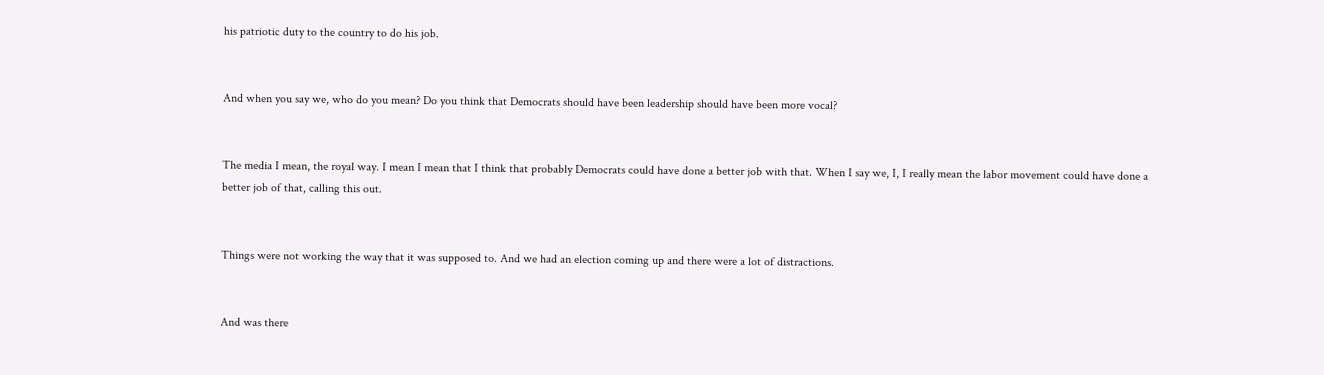his patriotic duty to the country to do his job.


And when you say we, who do you mean? Do you think that Democrats should have been leadership should have been more vocal?


The media I mean, the royal way. I mean I mean that I think that probably Democrats could have done a better job with that. When I say we, I, I really mean the labor movement could have done a better job of that, calling this out.


Things were not working the way that it was supposed to. And we had an election coming up and there were a lot of distractions.


And was there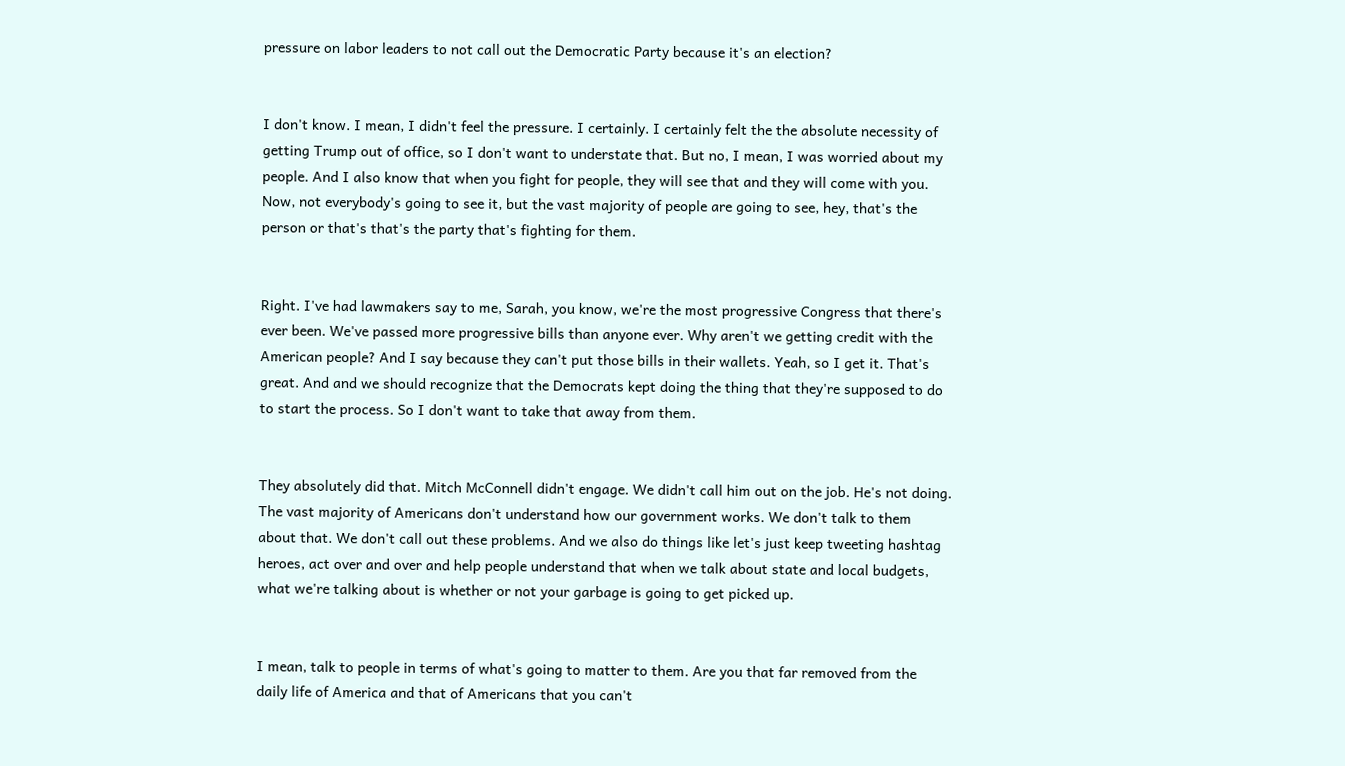pressure on labor leaders to not call out the Democratic Party because it's an election?


I don't know. I mean, I didn't feel the pressure. I certainly. I certainly felt the the absolute necessity of getting Trump out of office, so I don't want to understate that. But no, I mean, I was worried about my people. And I also know that when you fight for people, they will see that and they will come with you. Now, not everybody's going to see it, but the vast majority of people are going to see, hey, that's the person or that's that's the party that's fighting for them.


Right. I've had lawmakers say to me, Sarah, you know, we're the most progressive Congress that there's ever been. We've passed more progressive bills than anyone ever. Why aren't we getting credit with the American people? And I say because they can't put those bills in their wallets. Yeah, so I get it. That's great. And and we should recognize that the Democrats kept doing the thing that they're supposed to do to start the process. So I don't want to take that away from them.


They absolutely did that. Mitch McConnell didn't engage. We didn't call him out on the job. He's not doing. The vast majority of Americans don't understand how our government works. We don't talk to them about that. We don't call out these problems. And we also do things like let's just keep tweeting hashtag heroes, act over and over and help people understand that when we talk about state and local budgets, what we're talking about is whether or not your garbage is going to get picked up.


I mean, talk to people in terms of what's going to matter to them. Are you that far removed from the daily life of America and that of Americans that you can't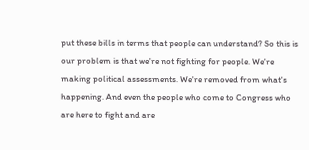put these bills in terms that people can understand? So this is our problem is that we're not fighting for people. We're making political assessments. We're removed from what's happening. And even the people who come to Congress who are here to fight and are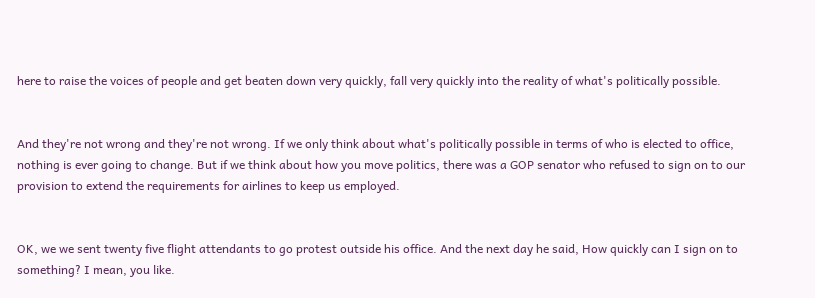here to raise the voices of people and get beaten down very quickly, fall very quickly into the reality of what's politically possible.


And they're not wrong and they're not wrong. If we only think about what's politically possible in terms of who is elected to office, nothing is ever going to change. But if we think about how you move politics, there was a GOP senator who refused to sign on to our provision to extend the requirements for airlines to keep us employed.


OK, we we sent twenty five flight attendants to go protest outside his office. And the next day he said, How quickly can I sign on to something? I mean, you like.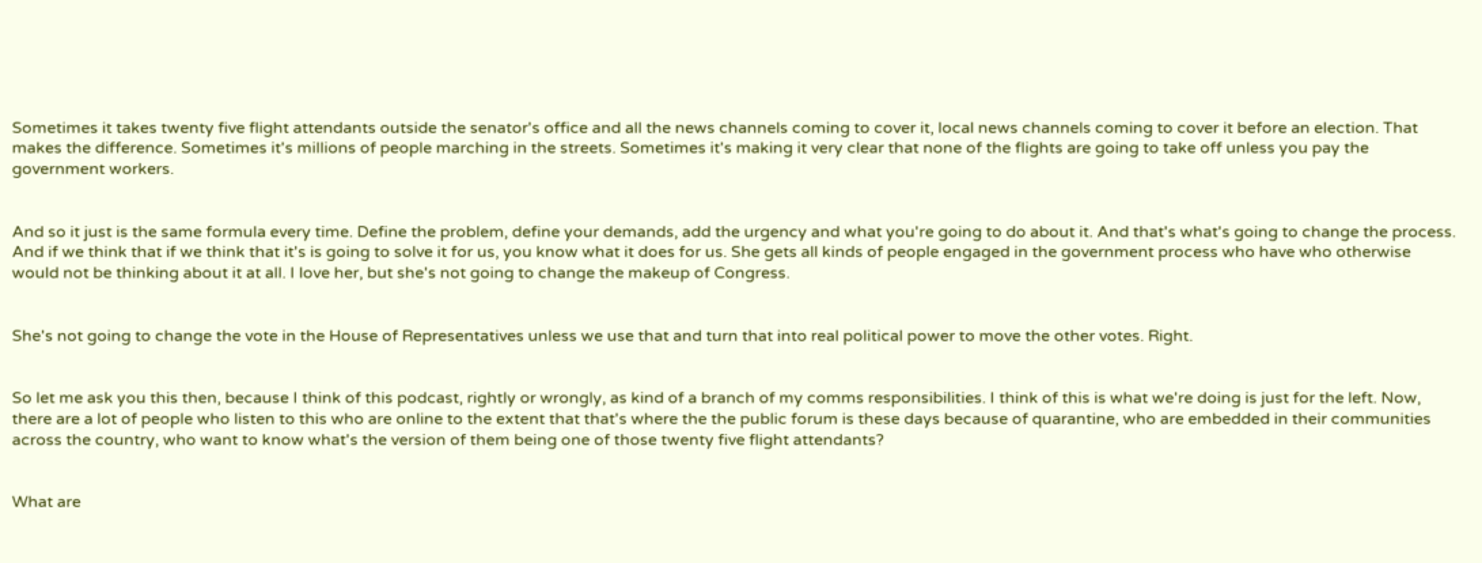Sometimes it takes twenty five flight attendants outside the senator's office and all the news channels coming to cover it, local news channels coming to cover it before an election. That makes the difference. Sometimes it's millions of people marching in the streets. Sometimes it's making it very clear that none of the flights are going to take off unless you pay the government workers.


And so it just is the same formula every time. Define the problem, define your demands, add the urgency and what you're going to do about it. And that's what's going to change the process. And if we think that if we think that it's is going to solve it for us, you know what it does for us. She gets all kinds of people engaged in the government process who have who otherwise would not be thinking about it at all. I love her, but she's not going to change the makeup of Congress.


She's not going to change the vote in the House of Representatives unless we use that and turn that into real political power to move the other votes. Right.


So let me ask you this then, because I think of this podcast, rightly or wrongly, as kind of a branch of my comms responsibilities. I think of this is what we're doing is just for the left. Now, there are a lot of people who listen to this who are online to the extent that that's where the the public forum is these days because of quarantine, who are embedded in their communities across the country, who want to know what's the version of them being one of those twenty five flight attendants?


What are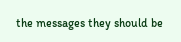the messages they should be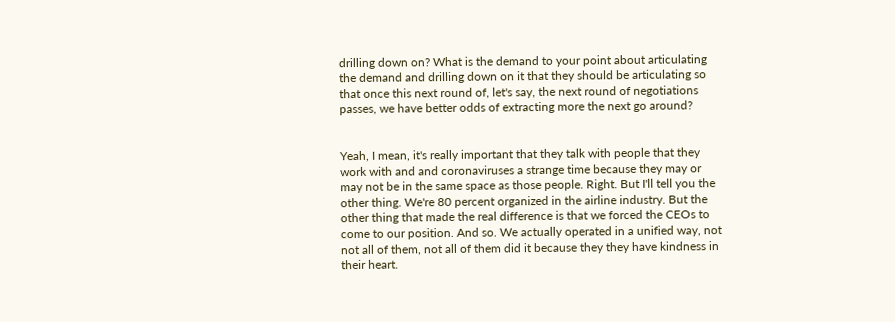drilling down on? What is the demand to your point about articulating the demand and drilling down on it that they should be articulating so that once this next round of, let's say, the next round of negotiations passes, we have better odds of extracting more the next go around?


Yeah, I mean, it's really important that they talk with people that they work with and and coronaviruses a strange time because they may or may not be in the same space as those people. Right. But I'll tell you the other thing. We're 80 percent organized in the airline industry. But the other thing that made the real difference is that we forced the CEOs to come to our position. And so. We actually operated in a unified way, not not all of them, not all of them did it because they they have kindness in their heart.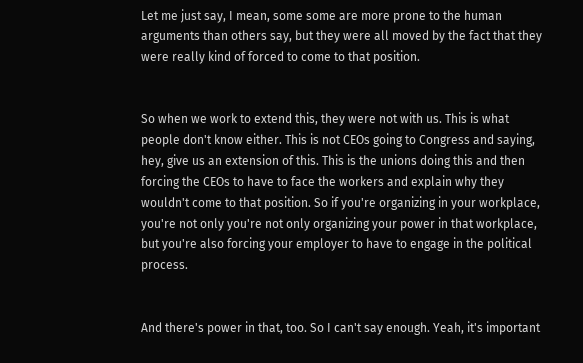Let me just say, I mean, some some are more prone to the human arguments than others say, but they were all moved by the fact that they were really kind of forced to come to that position.


So when we work to extend this, they were not with us. This is what people don't know either. This is not CEOs going to Congress and saying, hey, give us an extension of this. This is the unions doing this and then forcing the CEOs to have to face the workers and explain why they wouldn't come to that position. So if you're organizing in your workplace, you're not only you're not only organizing your power in that workplace, but you're also forcing your employer to have to engage in the political process.


And there's power in that, too. So I can't say enough. Yeah, it's important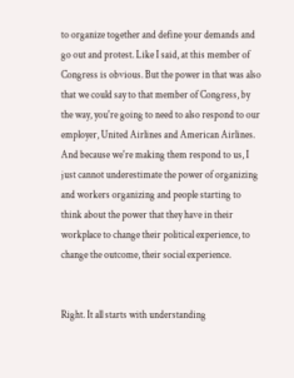to organize together and define your demands and go out and protest. Like I said, at this member of Congress is obvious. But the power in that was also that we could say to that member of Congress, by the way, you're going to need to also respond to our employer, United Airlines and American Airlines. And because we're making them respond to us, I just cannot underestimate the power of organizing and workers organizing and people starting to think about the power that they have in their workplace to change their political experience, to change the outcome, their social experience.


Right. It all starts with understanding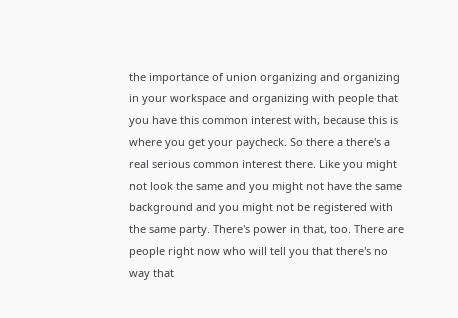the importance of union organizing and organizing in your workspace and organizing with people that you have this common interest with, because this is where you get your paycheck. So there a there's a real serious common interest there. Like you might not look the same and you might not have the same background and you might not be registered with the same party. There's power in that, too. There are people right now who will tell you that there's no way that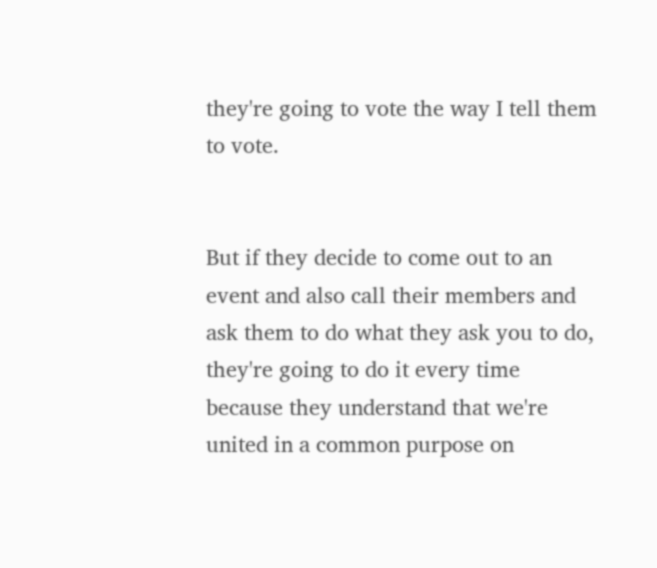they're going to vote the way I tell them to vote.


But if they decide to come out to an event and also call their members and ask them to do what they ask you to do, they're going to do it every time because they understand that we're united in a common purpose on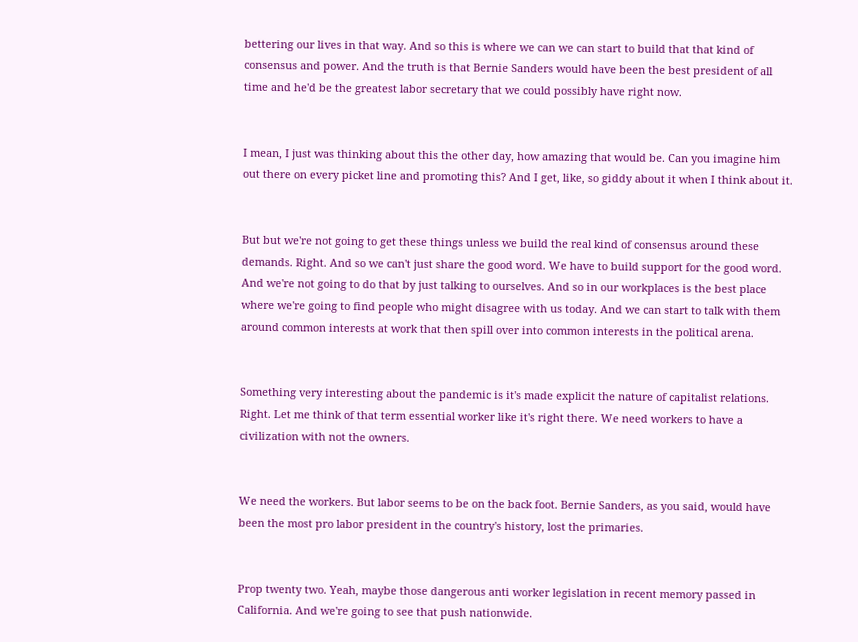bettering our lives in that way. And so this is where we can we can start to build that that kind of consensus and power. And the truth is that Bernie Sanders would have been the best president of all time and he'd be the greatest labor secretary that we could possibly have right now.


I mean, I just was thinking about this the other day, how amazing that would be. Can you imagine him out there on every picket line and promoting this? And I get, like, so giddy about it when I think about it.


But but we're not going to get these things unless we build the real kind of consensus around these demands. Right. And so we can't just share the good word. We have to build support for the good word. And we're not going to do that by just talking to ourselves. And so in our workplaces is the best place where we're going to find people who might disagree with us today. And we can start to talk with them around common interests at work that then spill over into common interests in the political arena.


Something very interesting about the pandemic is it's made explicit the nature of capitalist relations. Right. Let me think of that term essential worker like it's right there. We need workers to have a civilization with not the owners.


We need the workers. But labor seems to be on the back foot. Bernie Sanders, as you said, would have been the most pro labor president in the country's history, lost the primaries.


Prop twenty two. Yeah, maybe those dangerous anti worker legislation in recent memory passed in California. And we're going to see that push nationwide.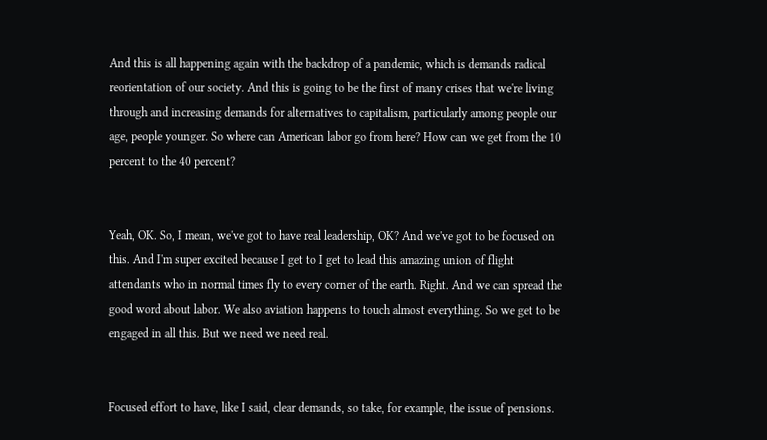And this is all happening again with the backdrop of a pandemic, which is demands radical reorientation of our society. And this is going to be the first of many crises that we're living through and increasing demands for alternatives to capitalism, particularly among people our age, people younger. So where can American labor go from here? How can we get from the 10 percent to the 40 percent?


Yeah, OK. So, I mean, we've got to have real leadership, OK? And we've got to be focused on this. And I'm super excited because I get to I get to lead this amazing union of flight attendants who in normal times fly to every corner of the earth. Right. And we can spread the good word about labor. We also aviation happens to touch almost everything. So we get to be engaged in all this. But we need we need real.


Focused effort to have, like I said, clear demands, so take, for example, the issue of pensions.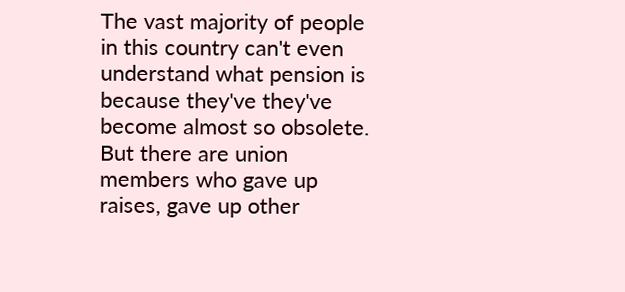The vast majority of people in this country can't even understand what pension is because they've they've become almost so obsolete. But there are union members who gave up raises, gave up other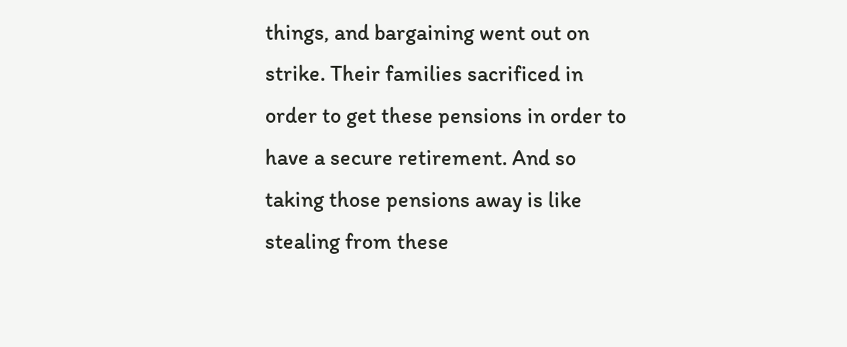things, and bargaining went out on strike. Their families sacrificed in order to get these pensions in order to have a secure retirement. And so taking those pensions away is like stealing from these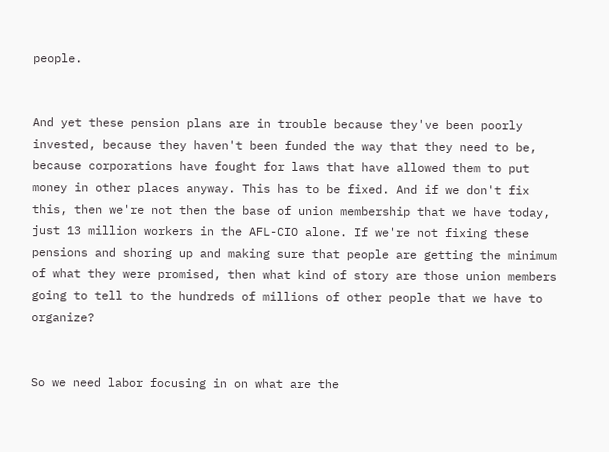people.


And yet these pension plans are in trouble because they've been poorly invested, because they haven't been funded the way that they need to be, because corporations have fought for laws that have allowed them to put money in other places anyway. This has to be fixed. And if we don't fix this, then we're not then the base of union membership that we have today, just 13 million workers in the AFL-CIO alone. If we're not fixing these pensions and shoring up and making sure that people are getting the minimum of what they were promised, then what kind of story are those union members going to tell to the hundreds of millions of other people that we have to organize?


So we need labor focusing in on what are the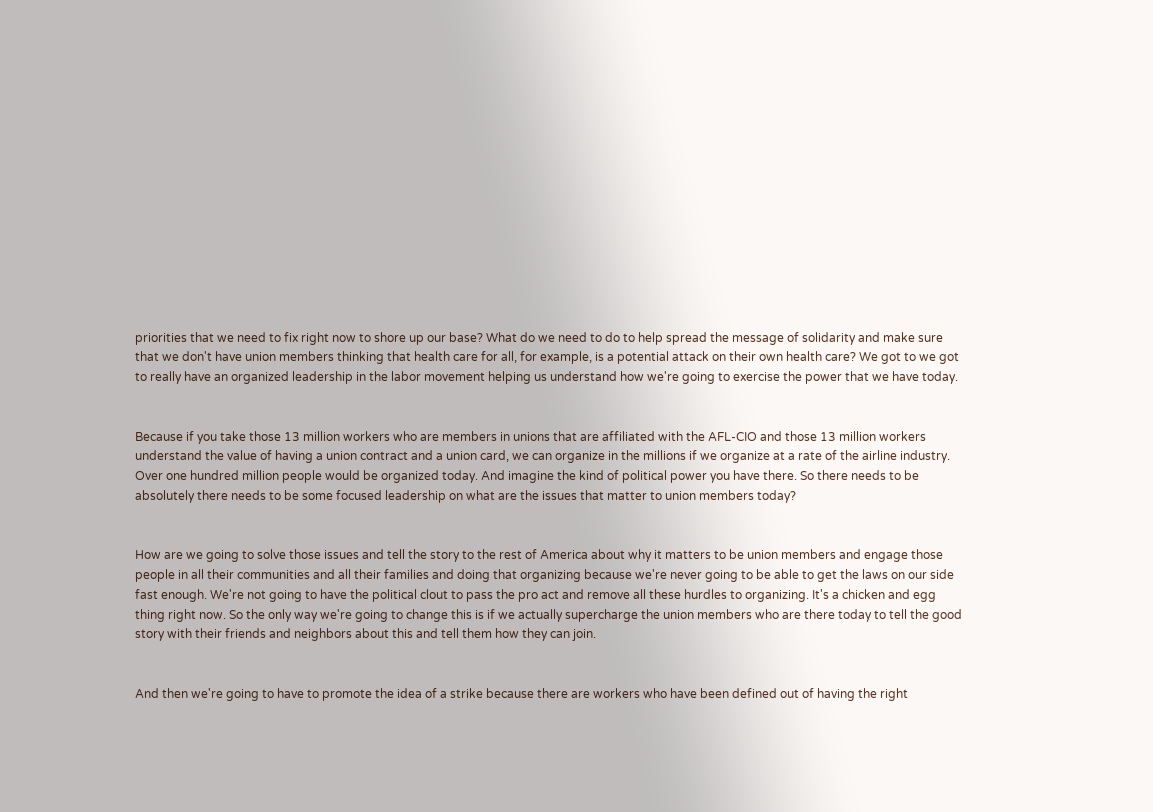priorities that we need to fix right now to shore up our base? What do we need to do to help spread the message of solidarity and make sure that we don't have union members thinking that health care for all, for example, is a potential attack on their own health care? We got to we got to really have an organized leadership in the labor movement helping us understand how we're going to exercise the power that we have today.


Because if you take those 13 million workers who are members in unions that are affiliated with the AFL-CIO and those 13 million workers understand the value of having a union contract and a union card, we can organize in the millions if we organize at a rate of the airline industry. Over one hundred million people would be organized today. And imagine the kind of political power you have there. So there needs to be absolutely there needs to be some focused leadership on what are the issues that matter to union members today?


How are we going to solve those issues and tell the story to the rest of America about why it matters to be union members and engage those people in all their communities and all their families and doing that organizing because we're never going to be able to get the laws on our side fast enough. We're not going to have the political clout to pass the pro act and remove all these hurdles to organizing. It's a chicken and egg thing right now. So the only way we're going to change this is if we actually supercharge the union members who are there today to tell the good story with their friends and neighbors about this and tell them how they can join.


And then we're going to have to promote the idea of a strike because there are workers who have been defined out of having the right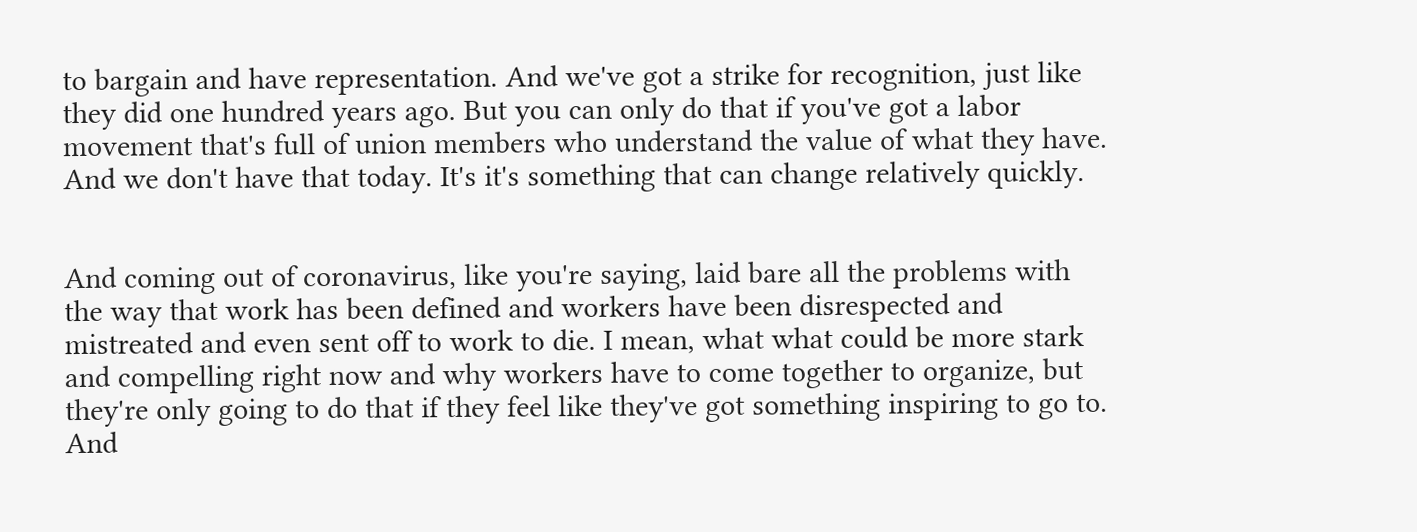to bargain and have representation. And we've got a strike for recognition, just like they did one hundred years ago. But you can only do that if you've got a labor movement that's full of union members who understand the value of what they have. And we don't have that today. It's it's something that can change relatively quickly.


And coming out of coronavirus, like you're saying, laid bare all the problems with the way that work has been defined and workers have been disrespected and mistreated and even sent off to work to die. I mean, what what could be more stark and compelling right now and why workers have to come together to organize, but they're only going to do that if they feel like they've got something inspiring to go to. And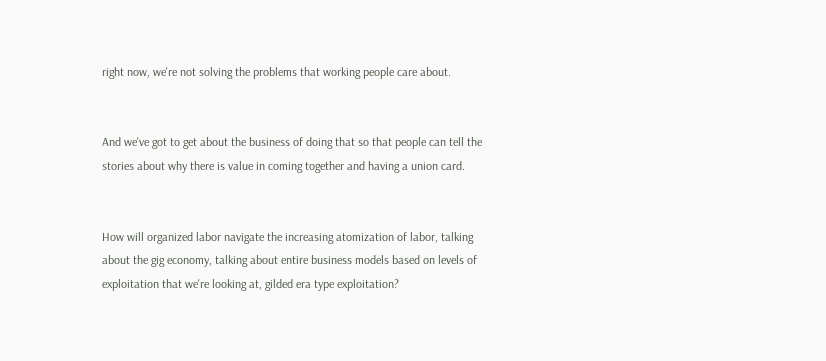right now, we're not solving the problems that working people care about.


And we've got to get about the business of doing that so that people can tell the stories about why there is value in coming together and having a union card.


How will organized labor navigate the increasing atomization of labor, talking about the gig economy, talking about entire business models based on levels of exploitation that we're looking at, gilded era type exploitation?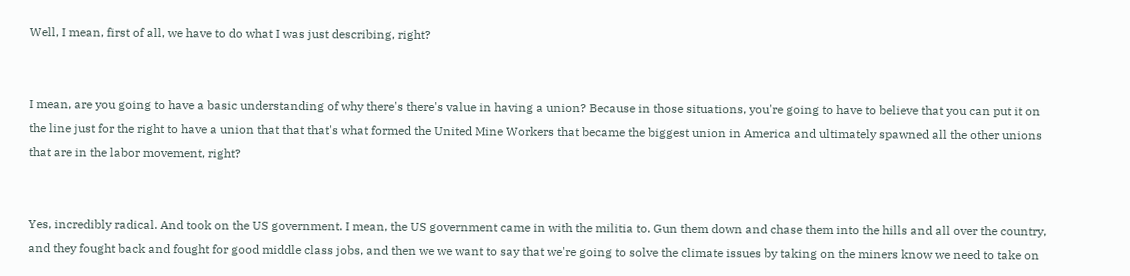Well, I mean, first of all, we have to do what I was just describing, right?


I mean, are you going to have a basic understanding of why there's there's value in having a union? Because in those situations, you're going to have to believe that you can put it on the line just for the right to have a union that that that's what formed the United Mine Workers that became the biggest union in America and ultimately spawned all the other unions that are in the labor movement, right?


Yes, incredibly radical. And took on the US government. I mean, the US government came in with the militia to. Gun them down and chase them into the hills and all over the country, and they fought back and fought for good middle class jobs, and then we we want to say that we're going to solve the climate issues by taking on the miners know we need to take on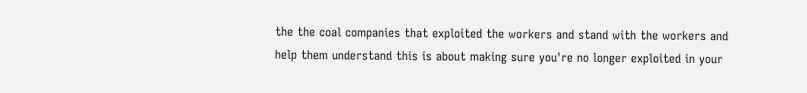the the coal companies that exploited the workers and stand with the workers and help them understand this is about making sure you're no longer exploited in your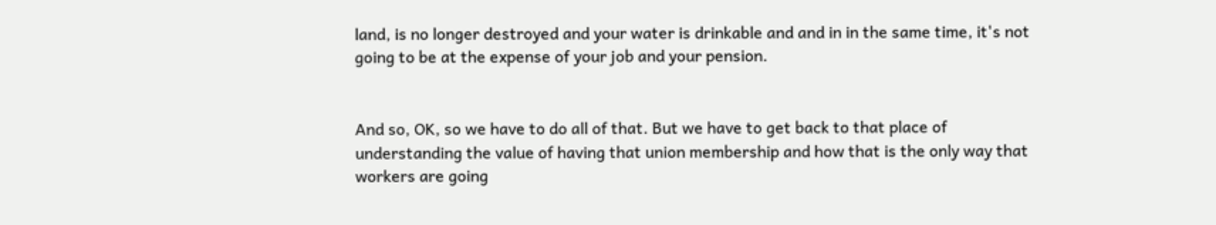land, is no longer destroyed and your water is drinkable and and in in the same time, it's not going to be at the expense of your job and your pension.


And so, OK, so we have to do all of that. But we have to get back to that place of understanding the value of having that union membership and how that is the only way that workers are going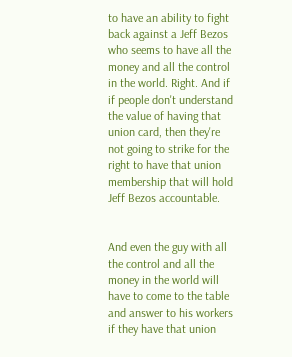to have an ability to fight back against a Jeff Bezos who seems to have all the money and all the control in the world. Right. And if if people don't understand the value of having that union card, then they're not going to strike for the right to have that union membership that will hold Jeff Bezos accountable.


And even the guy with all the control and all the money in the world will have to come to the table and answer to his workers if they have that union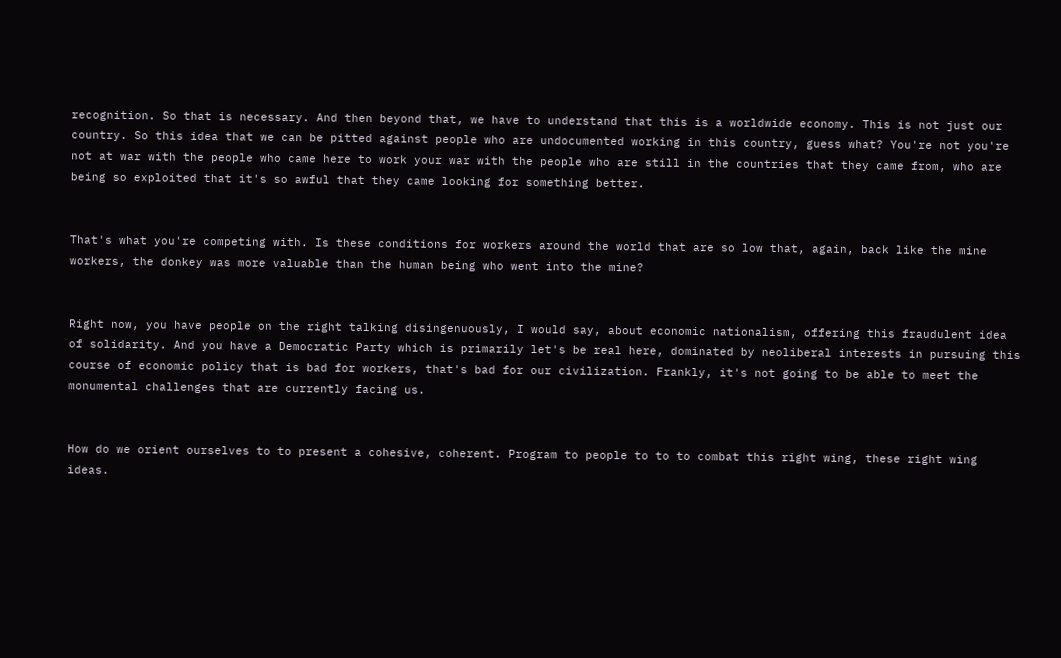recognition. So that is necessary. And then beyond that, we have to understand that this is a worldwide economy. This is not just our country. So this idea that we can be pitted against people who are undocumented working in this country, guess what? You're not you're not at war with the people who came here to work your war with the people who are still in the countries that they came from, who are being so exploited that it's so awful that they came looking for something better.


That's what you're competing with. Is these conditions for workers around the world that are so low that, again, back like the mine workers, the donkey was more valuable than the human being who went into the mine?


Right now, you have people on the right talking disingenuously, I would say, about economic nationalism, offering this fraudulent idea of solidarity. And you have a Democratic Party which is primarily let's be real here, dominated by neoliberal interests in pursuing this course of economic policy that is bad for workers, that's bad for our civilization. Frankly, it's not going to be able to meet the monumental challenges that are currently facing us.


How do we orient ourselves to to present a cohesive, coherent. Program to people to to to combat this right wing, these right wing ideas.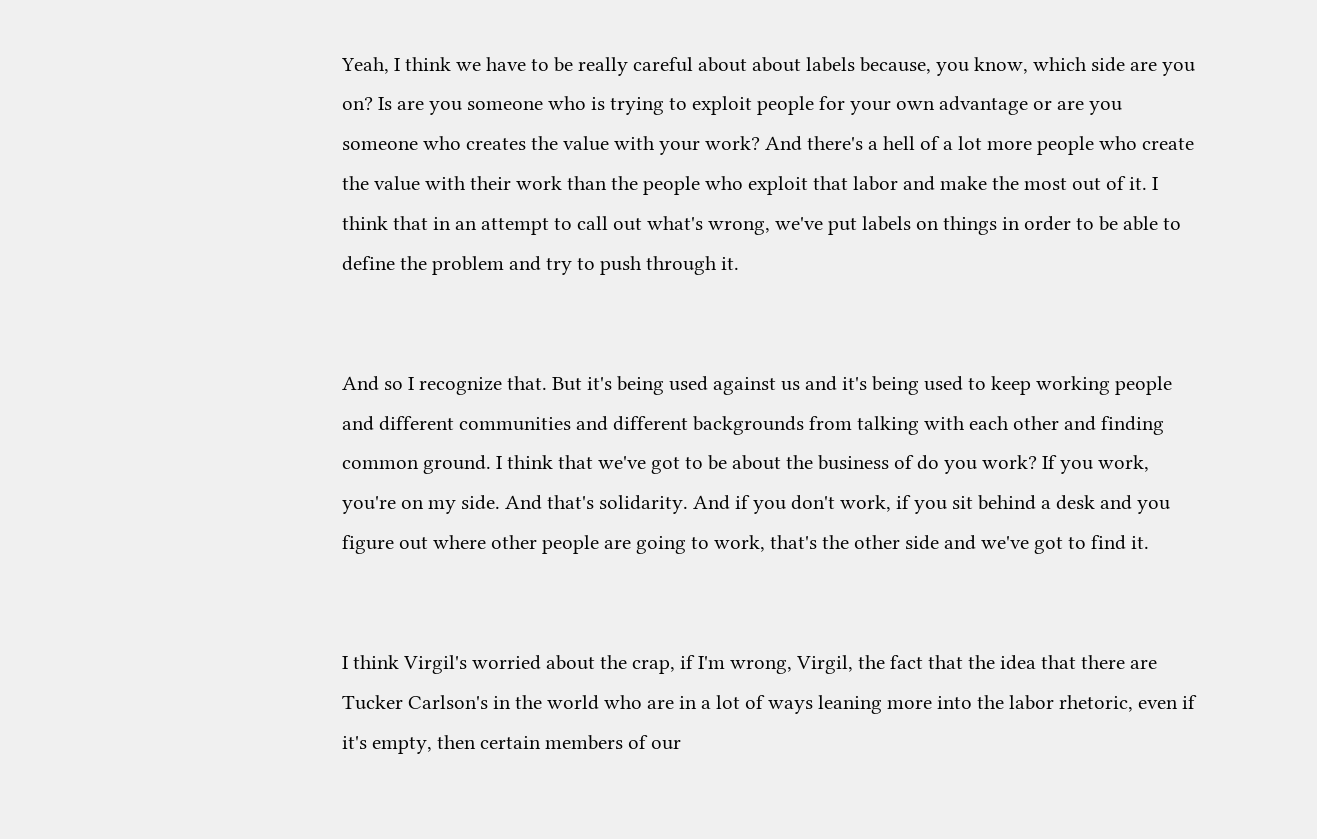Yeah, I think we have to be really careful about about labels because, you know, which side are you on? Is are you someone who is trying to exploit people for your own advantage or are you someone who creates the value with your work? And there's a hell of a lot more people who create the value with their work than the people who exploit that labor and make the most out of it. I think that in an attempt to call out what's wrong, we've put labels on things in order to be able to define the problem and try to push through it.


And so I recognize that. But it's being used against us and it's being used to keep working people and different communities and different backgrounds from talking with each other and finding common ground. I think that we've got to be about the business of do you work? If you work, you're on my side. And that's solidarity. And if you don't work, if you sit behind a desk and you figure out where other people are going to work, that's the other side and we've got to find it.


I think Virgil's worried about the crap, if I'm wrong, Virgil, the fact that the idea that there are Tucker Carlson's in the world who are in a lot of ways leaning more into the labor rhetoric, even if it's empty, then certain members of our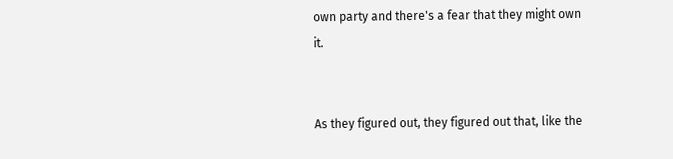own party and there's a fear that they might own it.


As they figured out, they figured out that, like the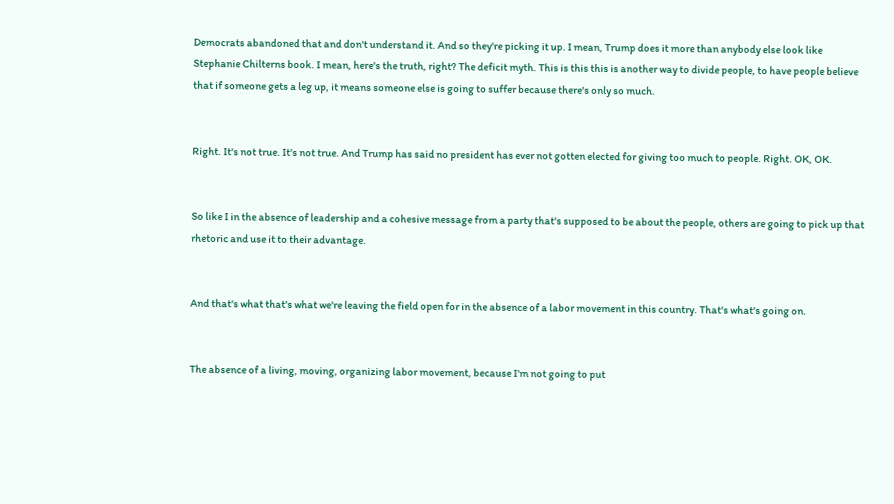Democrats abandoned that and don't understand it. And so they're picking it up. I mean, Trump does it more than anybody else look like Stephanie Chilterns book. I mean, here's the truth, right? The deficit myth. This is this this is another way to divide people, to have people believe that if someone gets a leg up, it means someone else is going to suffer because there's only so much.


Right. It's not true. It's not true. And Trump has said no president has ever not gotten elected for giving too much to people. Right. OK, OK.


So like I in the absence of leadership and a cohesive message from a party that's supposed to be about the people, others are going to pick up that rhetoric and use it to their advantage.


And that's what that's what we're leaving the field open for in the absence of a labor movement in this country. That's what's going on.


The absence of a living, moving, organizing labor movement, because I'm not going to put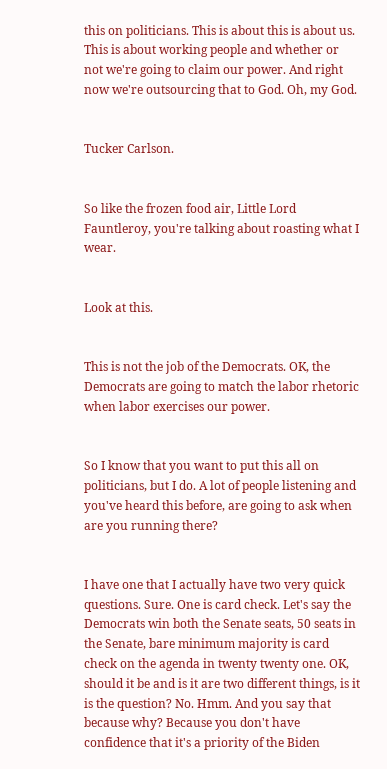this on politicians. This is about this is about us. This is about working people and whether or not we're going to claim our power. And right now we're outsourcing that to God. Oh, my God.


Tucker Carlson.


So like the frozen food air, Little Lord Fauntleroy, you're talking about roasting what I wear.


Look at this.


This is not the job of the Democrats. OK, the Democrats are going to match the labor rhetoric when labor exercises our power.


So I know that you want to put this all on politicians, but I do. A lot of people listening and you've heard this before, are going to ask when are you running there?


I have one that I actually have two very quick questions. Sure. One is card check. Let's say the Democrats win both the Senate seats, 50 seats in the Senate, bare minimum majority is card check on the agenda in twenty twenty one. OK, should it be and is it are two different things, is it is the question? No. Hmm. And you say that because why? Because you don't have confidence that it's a priority of the Biden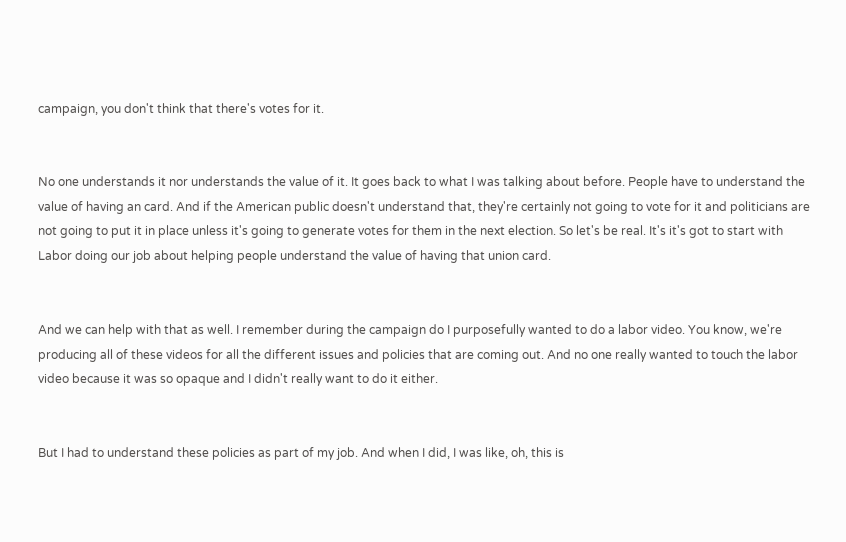campaign, you don't think that there's votes for it.


No one understands it nor understands the value of it. It goes back to what I was talking about before. People have to understand the value of having an card. And if the American public doesn't understand that, they're certainly not going to vote for it and politicians are not going to put it in place unless it's going to generate votes for them in the next election. So let's be real. It's it's got to start with Labor doing our job about helping people understand the value of having that union card.


And we can help with that as well. I remember during the campaign do I purposefully wanted to do a labor video. You know, we're producing all of these videos for all the different issues and policies that are coming out. And no one really wanted to touch the labor video because it was so opaque and I didn't really want to do it either.


But I had to understand these policies as part of my job. And when I did, I was like, oh, this is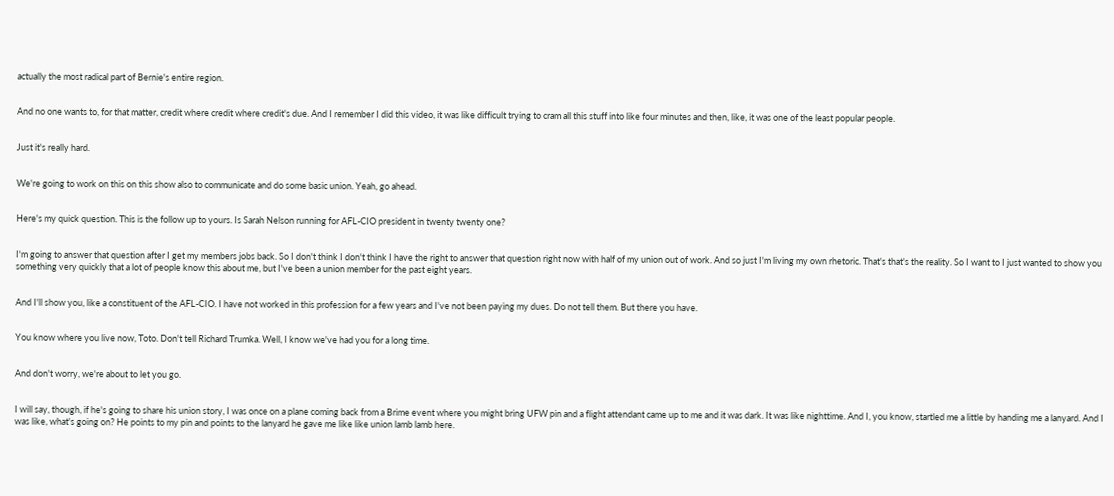actually the most radical part of Bernie's entire region.


And no one wants to, for that matter, credit where credit where credit's due. And I remember I did this video, it was like difficult trying to cram all this stuff into like four minutes and then, like, it was one of the least popular people.


Just it's really hard.


We're going to work on this on this show also to communicate and do some basic union. Yeah, go ahead.


Here's my quick question. This is the follow up to yours. Is Sarah Nelson running for AFL-CIO president in twenty twenty one?


I'm going to answer that question after I get my members jobs back. So I don't think I don't think I have the right to answer that question right now with half of my union out of work. And so just I'm living my own rhetoric. That's that's the reality. So I want to I just wanted to show you something very quickly that a lot of people know this about me, but I've been a union member for the past eight years.


And I'll show you, like a constituent of the AFL-CIO. I have not worked in this profession for a few years and I've not been paying my dues. Do not tell them. But there you have.


You know where you live now, Toto. Don't tell Richard Trumka. Well, I know we've had you for a long time.


And don't worry, we're about to let you go.


I will say, though, if he's going to share his union story, I was once on a plane coming back from a Brime event where you might bring UFW pin and a flight attendant came up to me and it was dark. It was like nighttime. And I, you know, startled me a little by handing me a lanyard. And I was like, what's going on? He points to my pin and points to the lanyard he gave me like like union lamb lamb here.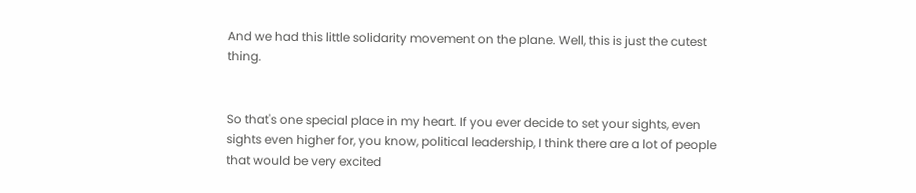And we had this little solidarity movement on the plane. Well, this is just the cutest thing.


So that's one special place in my heart. If you ever decide to set your sights, even sights even higher for, you know, political leadership, I think there are a lot of people that would be very excited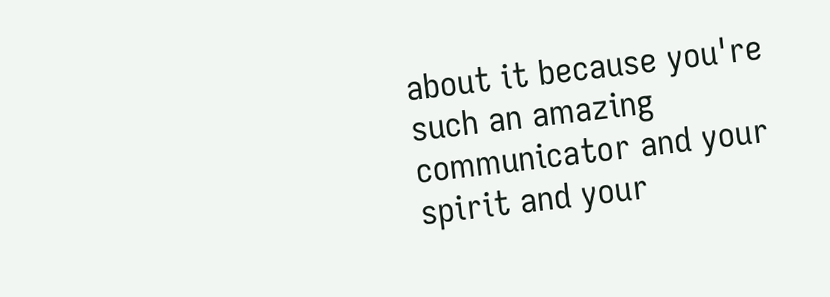about it because you're such an amazing communicator and your spirit and your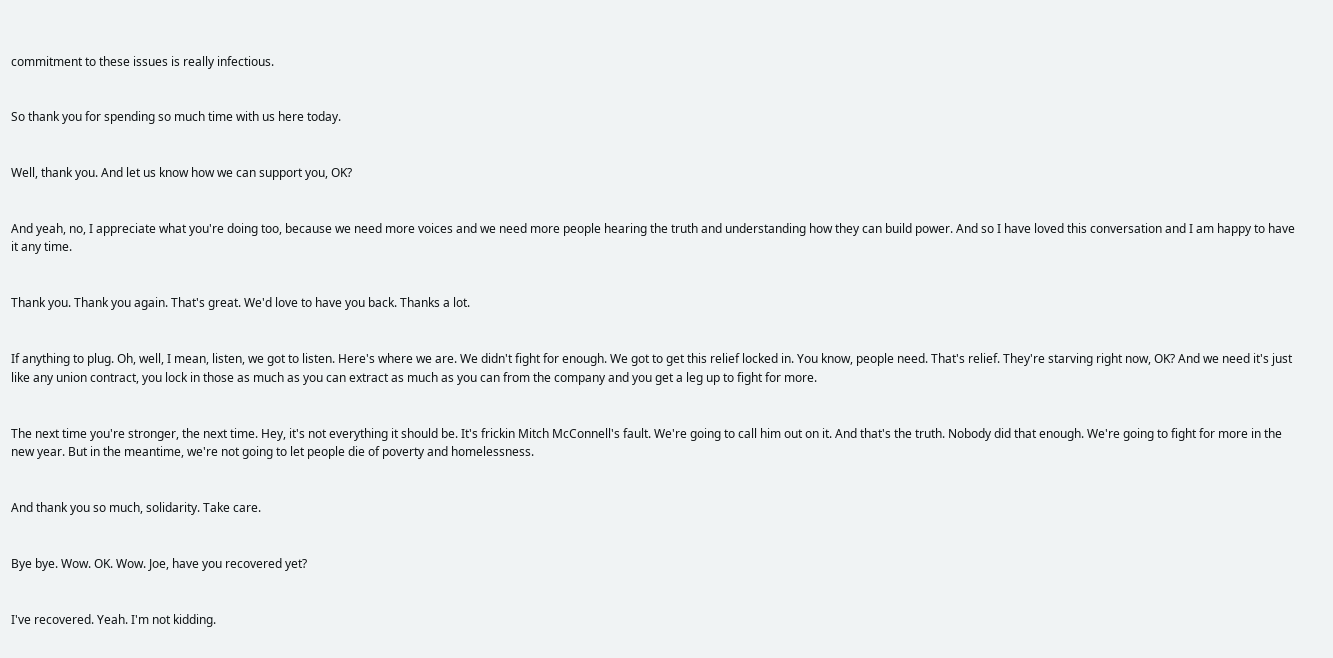commitment to these issues is really infectious.


So thank you for spending so much time with us here today.


Well, thank you. And let us know how we can support you, OK?


And yeah, no, I appreciate what you're doing too, because we need more voices and we need more people hearing the truth and understanding how they can build power. And so I have loved this conversation and I am happy to have it any time.


Thank you. Thank you again. That's great. We'd love to have you back. Thanks a lot.


If anything to plug. Oh, well, I mean, listen, we got to listen. Here's where we are. We didn't fight for enough. We got to get this relief locked in. You know, people need. That's relief. They're starving right now, OK? And we need it's just like any union contract, you lock in those as much as you can extract as much as you can from the company and you get a leg up to fight for more.


The next time you're stronger, the next time. Hey, it's not everything it should be. It's frickin Mitch McConnell's fault. We're going to call him out on it. And that's the truth. Nobody did that enough. We're going to fight for more in the new year. But in the meantime, we're not going to let people die of poverty and homelessness.


And thank you so much, solidarity. Take care.


Bye bye. Wow. OK. Wow. Joe, have you recovered yet?


I've recovered. Yeah. I'm not kidding.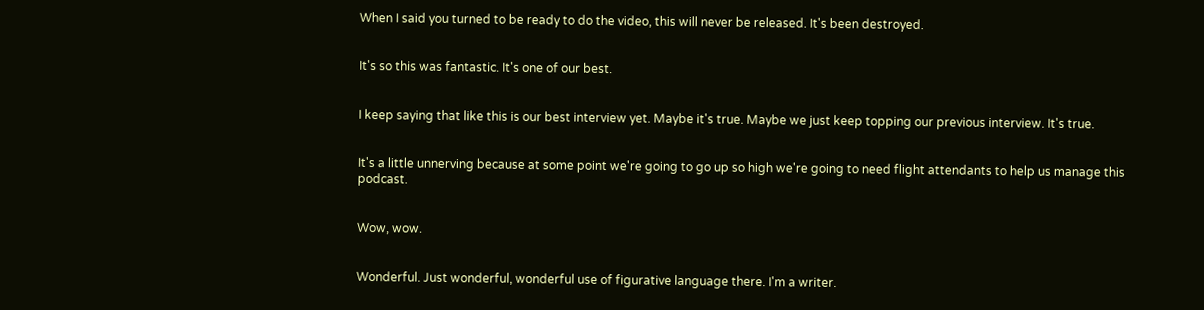When I said you turned to be ready to do the video, this will never be released. It's been destroyed.


It's so this was fantastic. It's one of our best.


I keep saying that like this is our best interview yet. Maybe it's true. Maybe we just keep topping our previous interview. It's true.


It's a little unnerving because at some point we're going to go up so high we're going to need flight attendants to help us manage this podcast.


Wow, wow.


Wonderful. Just wonderful, wonderful use of figurative language there. I'm a writer.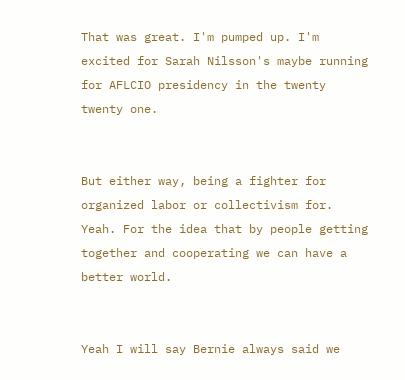That was great. I'm pumped up. I'm excited for Sarah Nilsson's maybe running for AFLCIO presidency in the twenty twenty one.


But either way, being a fighter for organized labor or collectivism for. Yeah. For the idea that by people getting together and cooperating we can have a better world.


Yeah I will say Bernie always said we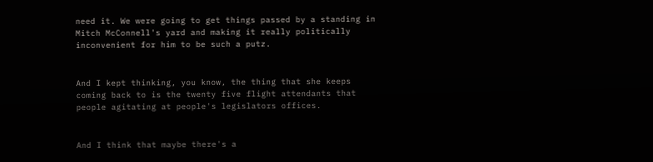need it. We were going to get things passed by a standing in Mitch McConnell's yard and making it really politically inconvenient for him to be such a putz.


And I kept thinking, you know, the thing that she keeps coming back to is the twenty five flight attendants that people agitating at people's legislators offices.


And I think that maybe there's a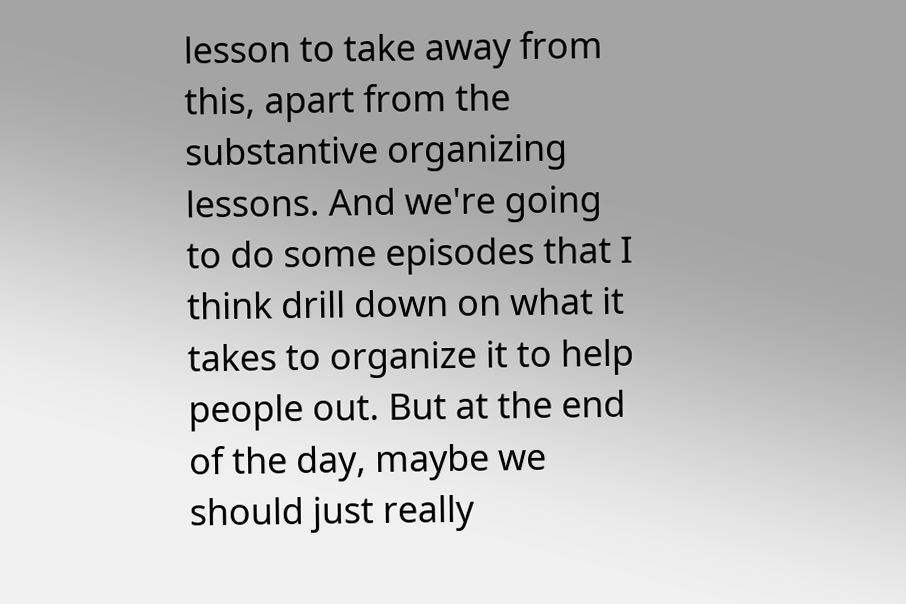lesson to take away from this, apart from the substantive organizing lessons. And we're going to do some episodes that I think drill down on what it takes to organize it to help people out. But at the end of the day, maybe we should just really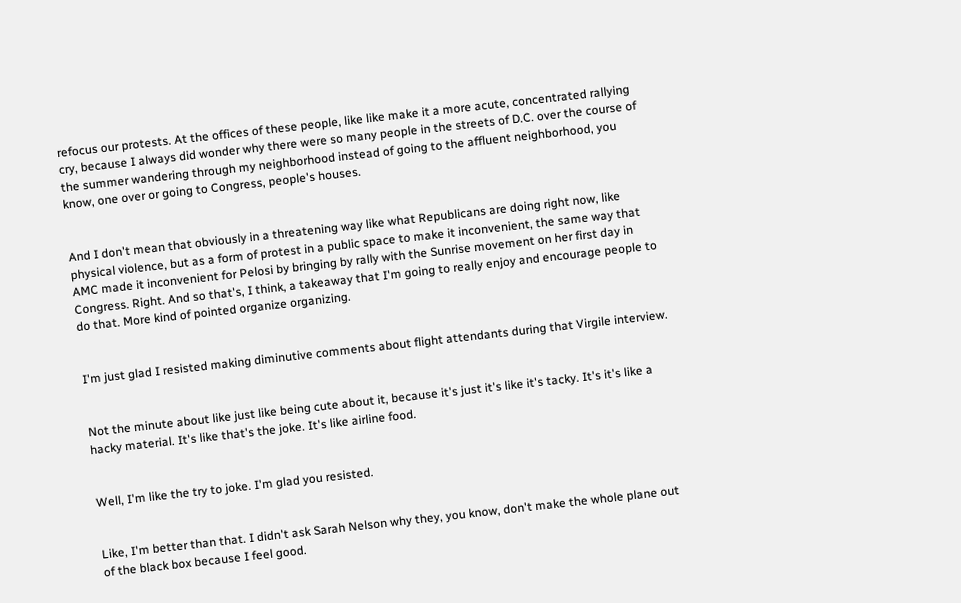refocus our protests. At the offices of these people, like like make it a more acute, concentrated rallying cry, because I always did wonder why there were so many people in the streets of D.C. over the course of the summer wandering through my neighborhood instead of going to the affluent neighborhood, you know, one over or going to Congress, people's houses.


And I don't mean that obviously in a threatening way like what Republicans are doing right now, like physical violence, but as a form of protest in a public space to make it inconvenient, the same way that AMC made it inconvenient for Pelosi by bringing by rally with the Sunrise movement on her first day in Congress. Right. And so that's, I think, a takeaway that I'm going to really enjoy and encourage people to do that. More kind of pointed organize organizing.


I'm just glad I resisted making diminutive comments about flight attendants during that Virgile interview.


Not the minute about like just like being cute about it, because it's just it's like it's tacky. It's it's like a hacky material. It's like that's the joke. It's like airline food.


Well, I'm like the try to joke. I'm glad you resisted.


Like, I'm better than that. I didn't ask Sarah Nelson why they, you know, don't make the whole plane out of the black box because I feel good.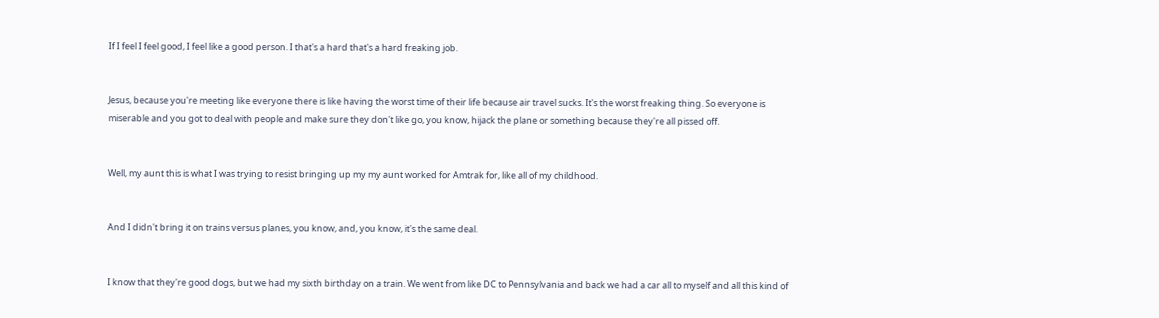If I feel I feel good, I feel like a good person. I that's a hard that's a hard freaking job.


Jesus, because you're meeting like everyone there is like having the worst time of their life because air travel sucks. It's the worst freaking thing. So everyone is miserable and you got to deal with people and make sure they don't like go, you know, hijack the plane or something because they're all pissed off.


Well, my aunt this is what I was trying to resist bringing up my my aunt worked for Amtrak for, like all of my childhood.


And I didn't bring it on trains versus planes, you know, and, you know, it's the same deal.


I know that they're good dogs, but we had my sixth birthday on a train. We went from like DC to Pennsylvania and back we had a car all to myself and all this kind of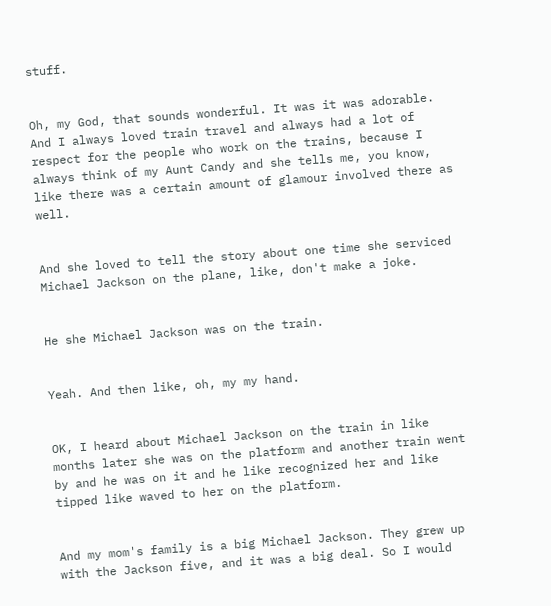stuff.


Oh, my God, that sounds wonderful. It was it was adorable. And I always loved train travel and always had a lot of respect for the people who work on the trains, because I always think of my Aunt Candy and she tells me, you know, like there was a certain amount of glamour involved there as well.


And she loved to tell the story about one time she serviced Michael Jackson on the plane, like, don't make a joke.


He she Michael Jackson was on the train.


Yeah. And then like, oh, my my hand.


OK, I heard about Michael Jackson on the train in like months later she was on the platform and another train went by and he was on it and he like recognized her and like tipped like waved to her on the platform.


And my mom's family is a big Michael Jackson. They grew up with the Jackson five, and it was a big deal. So I would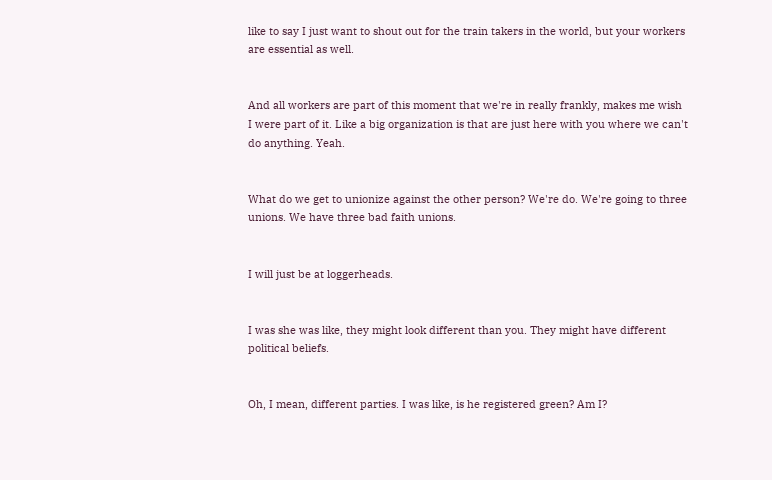like to say I just want to shout out for the train takers in the world, but your workers are essential as well.


And all workers are part of this moment that we're in really frankly, makes me wish I were part of it. Like a big organization is that are just here with you where we can't do anything. Yeah.


What do we get to unionize against the other person? We're do. We're going to three unions. We have three bad faith unions.


I will just be at loggerheads.


I was she was like, they might look different than you. They might have different political beliefs.


Oh, I mean, different parties. I was like, is he registered green? Am I?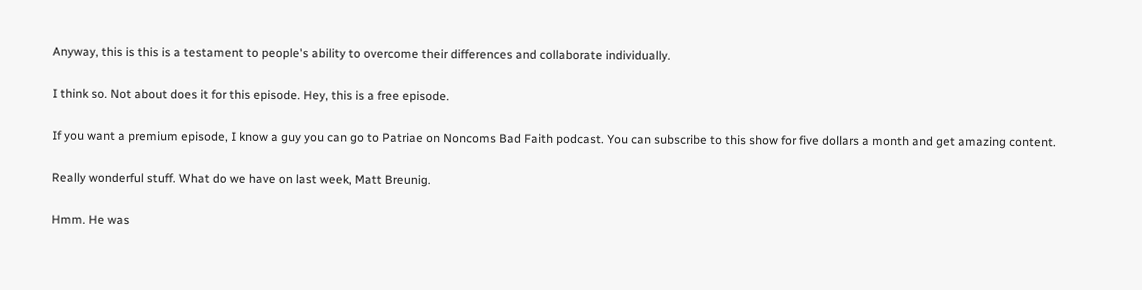Anyway, this is this is a testament to people's ability to overcome their differences and collaborate individually.


I think so. Not about does it for this episode. Hey, this is a free episode.


If you want a premium episode, I know a guy you can go to Patriae on Noncoms Bad Faith podcast. You can subscribe to this show for five dollars a month and get amazing content.


Really wonderful stuff. What do we have on last week, Matt Breunig.


Hmm. He was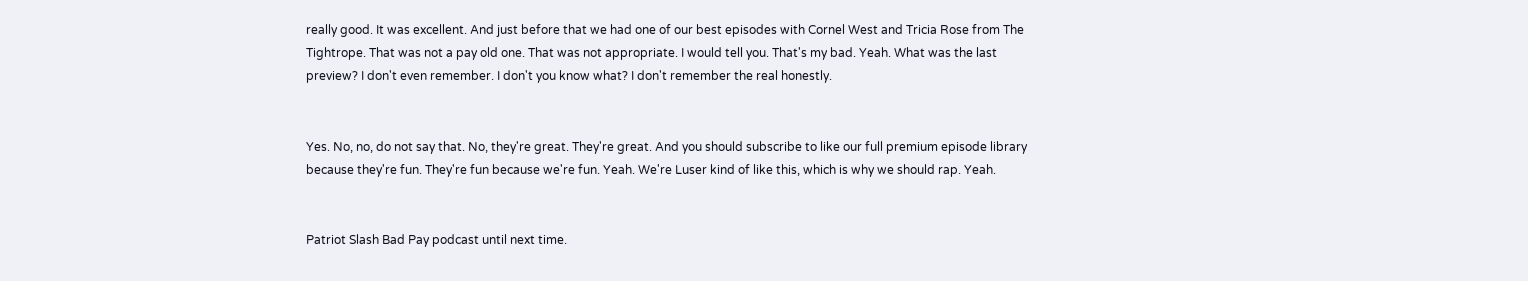really good. It was excellent. And just before that we had one of our best episodes with Cornel West and Tricia Rose from The Tightrope. That was not a pay old one. That was not appropriate. I would tell you. That's my bad. Yeah. What was the last preview? I don't even remember. I don't you know what? I don't remember the real honestly.


Yes. No, no, do not say that. No, they're great. They're great. And you should subscribe to like our full premium episode library because they're fun. They're fun because we're fun. Yeah. We're Luser kind of like this, which is why we should rap. Yeah.


Patriot Slash Bad Pay podcast until next time.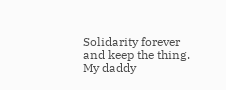Solidarity forever and keep the thing. My daddy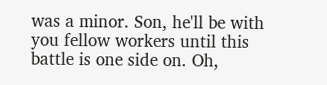was a minor. Son, he'll be with you fellow workers until this battle is one side on. Oh,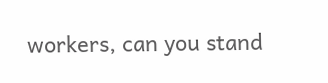workers, can you stand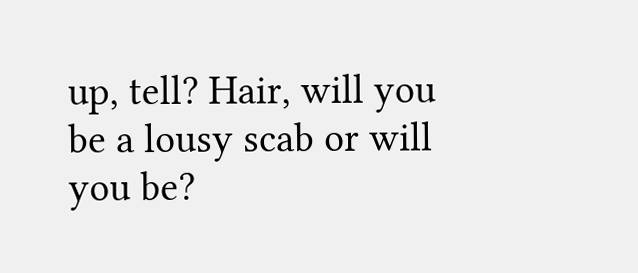up, tell? Hair, will you be a lousy scab or will you be?